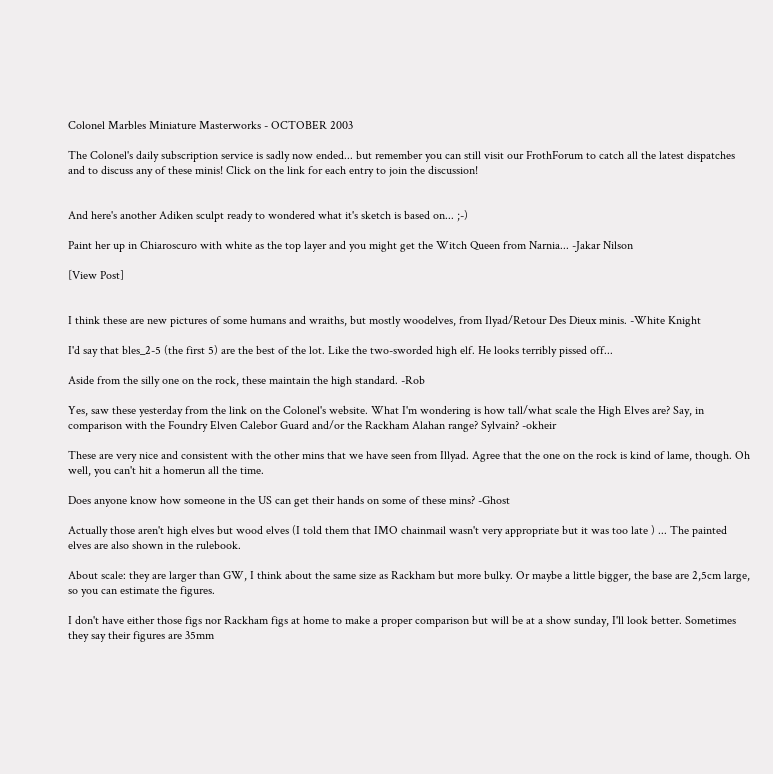Colonel Marbles Miniature Masterworks - OCTOBER 2003

The Colonel's daily subscription service is sadly now ended... but remember you can still visit our FrothForum to catch all the latest dispatches and to discuss any of these minis! Click on the link for each entry to join the discussion!


And here's another Adiken sculpt ready to wondered what it's sketch is based on... ;-)

Paint her up in Chiaroscuro with white as the top layer and you might get the Witch Queen from Narnia... -Jakar Nilson

[View Post]


I think these are new pictures of some humans and wraiths, but mostly woodelves, from Ilyad/Retour Des Dieux minis. -White Knight

I'd say that bles_2-5 (the first 5) are the best of the lot. Like the two-sworded high elf. He looks terribly pissed off...

Aside from the silly one on the rock, these maintain the high standard. -Rob

Yes, saw these yesterday from the link on the Colonel's website. What I'm wondering is how tall/what scale the High Elves are? Say, in comparison with the Foundry Elven Calebor Guard and/or the Rackham Alahan range? Sylvain? -okheir

These are very nice and consistent with the other mins that we have seen from Illyad. Agree that the one on the rock is kind of lame, though. Oh well, you can't hit a homerun all the time.

Does anyone know how someone in the US can get their hands on some of these mins? -Ghost

Actually those aren't high elves but wood elves (I told them that IMO chainmail wasn't very appropriate but it was too late ) ... The painted elves are also shown in the rulebook.

About scale: they are larger than GW, I think about the same size as Rackham but more bulky. Or maybe a little bigger, the base are 2,5cm large, so you can estimate the figures.

I don't have either those figs nor Rackham figs at home to make a proper comparison but will be at a show sunday, I'll look better. Sometimes they say their figures are 35mm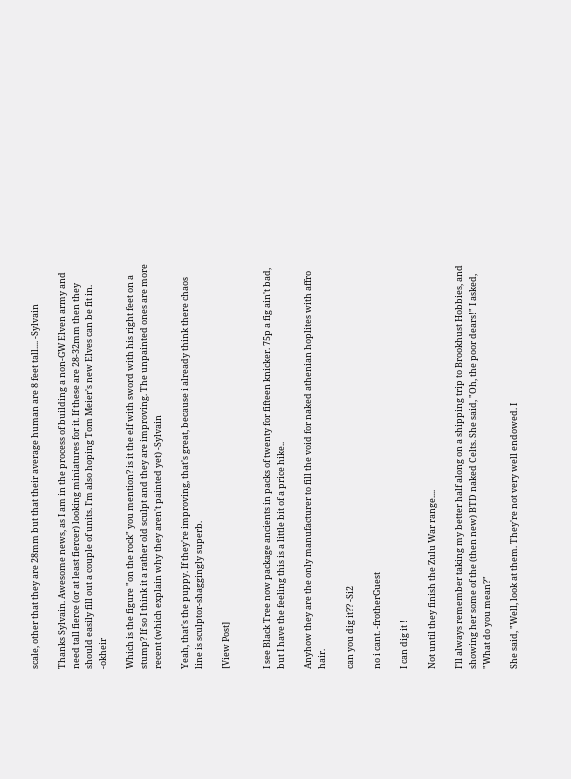scale, other that they are 28mm but that their average human are 8 feet tall.... -Sylvain

Thanks Sylvain. Awesome news, as I am in the process of building a non-GW Elven army and need tall fierce (or at least fiercer) looking miniatures for it. If these are 28-32mm then they should easily fill out a couple of units. I'm also hoping Tom Meier's new Elves can be fit in. -okheir

Which is the figure "on the rock" you mention? is it the elf with sword with his right feet on a stump? If so I think it a rather old sculpt and they are improving. The unpainted ones are more recent (which explain why they aren't painted yet) -Sylvain

Yeah, that's the puppy. If they're improving, that's great, because i already think there chaos line is sculptor-shaggingly superb.

[View Post]


I see Black Tree now package ancients in packs of twenty for fifteen knicker. 75p a fig ain't bad, but I have the feeling this is a little bit of a price hike..

Anyhow they are the only manufacturer to fill the void for naked athenian hoplites with affro hair.

can you dig it?? -Si2

no i cant. -frotherGuest

I can dig it !

Not until they finish the Zulu War range....

I'll always remember taking my better half along on a shipping trip to Brookhust Hobbies, and showing her some of the (then new) BTD naked Celts. She said, "Oh, the poor dears!" I asked, "What do you mean?"

She said, "Well, look at them. They're not very well endowed. I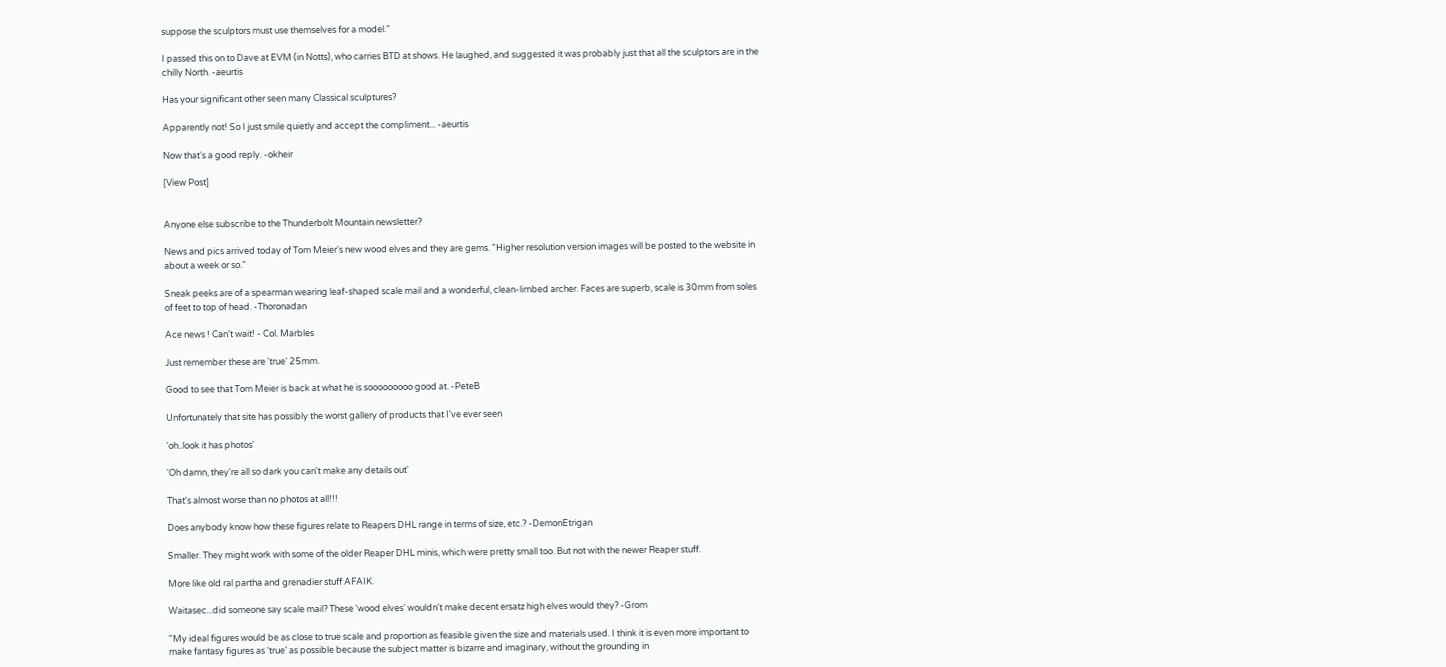suppose the sculptors must use themselves for a model."

I passed this on to Dave at EVM (in Notts), who carries BTD at shows. He laughed, and suggested it was probably just that all the sculptors are in the chilly North. -aeurtis

Has your significant other seen many Classical sculptures?

Apparently not! So I just smile quietly and accept the compliment... -aeurtis

Now that's a good reply. -okheir

[View Post]


Anyone else subscribe to the Thunderbolt Mountain newsletter?

News and pics arrived today of Tom Meier's new wood elves and they are gems. "Higher resolution version images will be posted to the website in about a week or so."

Sneak peeks are of a spearman wearing leaf-shaped scale mail and a wonderful, clean-limbed archer. Faces are superb, scale is 30mm from soles of feet to top of head. -Thoronadan

Ace news ! Can't wait! - Col. Marbles

Just remember these are 'true' 25mm.

Good to see that Tom Meier is back at what he is sooooooooo good at. -PeteB

Unfortunately that site has possibly the worst gallery of products that I've ever seen

'oh..look it has photos'

'Oh damn, they're all so dark you can't make any details out'

That's almost worse than no photos at all!!!

Does anybody know how these figures relate to Reapers DHL range in terms of size, etc.? -DemonEtrigan

Smaller. They might work with some of the older Reaper DHL minis, which were pretty small too. But not with the newer Reaper stuff.

More like old ral partha and grenadier stuff AFAIK.

Waitasec...did someone say scale mail? These 'wood elves' wouldn't make decent ersatz high elves would they? -Grom

"My ideal figures would be as close to true scale and proportion as feasible given the size and materials used. I think it is even more important to make fantasy figures as ‘true’ as possible because the subject matter is bizarre and imaginary, without the grounding in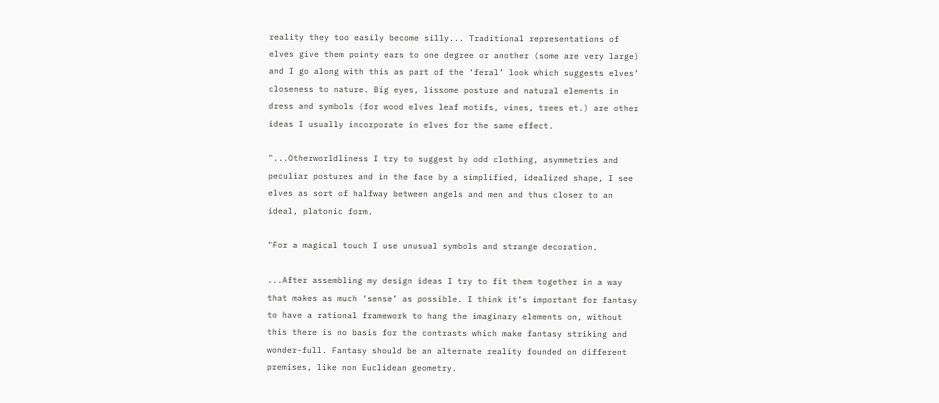reality they too easily become silly... Traditional representations of elves give them pointy ears to one degree or another (some are very large) and I go along with this as part of the ‘feral’ look which suggests elves’ closeness to nature. Big eyes, lissome posture and natural elements in dress and symbols (for wood elves leaf motifs, vines, trees et.) are other ideas I usually incorporate in elves for the same effect.

"...Otherworldliness I try to suggest by odd clothing, asymmetries and peculiar postures and in the face by a simplified, idealized shape, I see elves as sort of halfway between angels and men and thus closer to an ideal, platonic form.

"For a magical touch I use unusual symbols and strange decoration.

...After assembling my design ideas I try to fit them together in a way that makes as much ‘sense’ as possible. I think it’s important for fantasy to have a rational framework to hang the imaginary elements on, without this there is no basis for the contrasts which make fantasy striking and wonder-full. Fantasy should be an alternate reality founded on different premises, like non Euclidean geometry.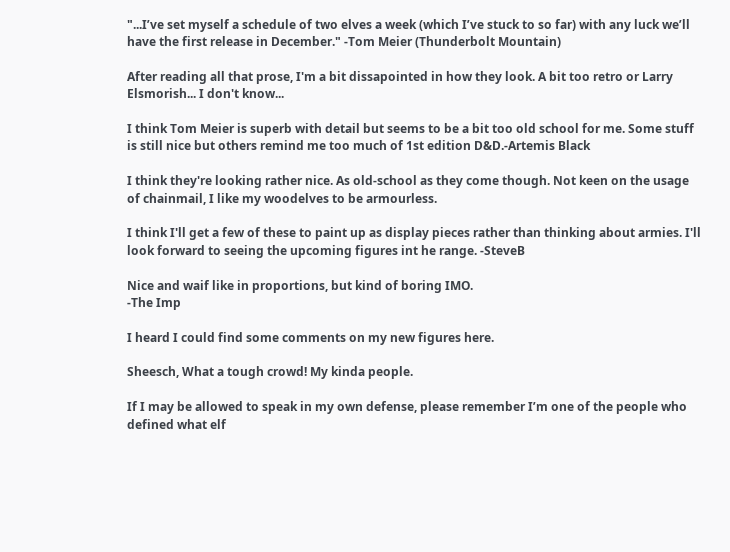"...I’ve set myself a schedule of two elves a week (which I’ve stuck to so far) with any luck we’ll have the first release in December." -Tom Meier (Thunderbolt Mountain)

After reading all that prose, I'm a bit dissapointed in how they look. A bit too retro or Larry Elsmorish... I don't know...

I think Tom Meier is superb with detail but seems to be a bit too old school for me. Some stuff is still nice but others remind me too much of 1st edition D&D.-Artemis Black

I think they're looking rather nice. As old-school as they come though. Not keen on the usage of chainmail, I like my woodelves to be armourless.

I think I'll get a few of these to paint up as display pieces rather than thinking about armies. I'll look forward to seeing the upcoming figures int he range. -SteveB

Nice and waif like in proportions, but kind of boring IMO.
-The Imp

I heard I could find some comments on my new figures here.

Sheesch, What a tough crowd! My kinda people.

If I may be allowed to speak in my own defense, please remember I’m one of the people who defined what elf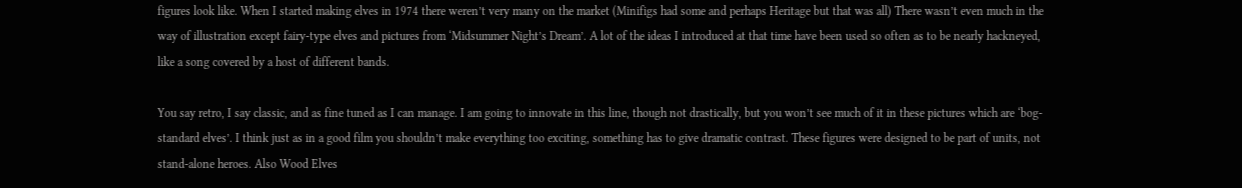figures look like. When I started making elves in 1974 there weren’t very many on the market (Minifigs had some and perhaps Heritage but that was all) There wasn’t even much in the way of illustration except fairy-type elves and pictures from ‘Midsummer Night’s Dream’. A lot of the ideas I introduced at that time have been used so often as to be nearly hackneyed, like a song covered by a host of different bands.

You say retro, I say classic, and as fine tuned as I can manage. I am going to innovate in this line, though not drastically, but you won’t see much of it in these pictures which are ‘bog-standard elves’. I think just as in a good film you shouldn’t make everything too exciting, something has to give dramatic contrast. These figures were designed to be part of units, not stand-alone heroes. Also Wood Elves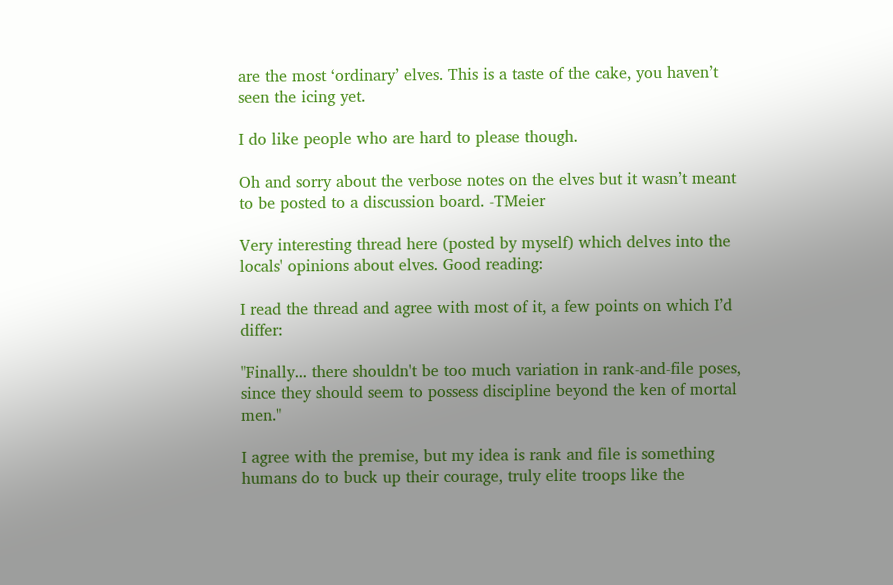are the most ‘ordinary’ elves. This is a taste of the cake, you haven’t seen the icing yet.

I do like people who are hard to please though.

Oh and sorry about the verbose notes on the elves but it wasn’t meant to be posted to a discussion board. -TMeier

Very interesting thread here (posted by myself) which delves into the locals' opinions about elves. Good reading:

I read the thread and agree with most of it, a few points on which I’d differ:

"Finally... there shouldn't be too much variation in rank-and-file poses, since they should seem to possess discipline beyond the ken of mortal men."

I agree with the premise, but my idea is rank and file is something humans do to buck up their courage, truly elite troops like the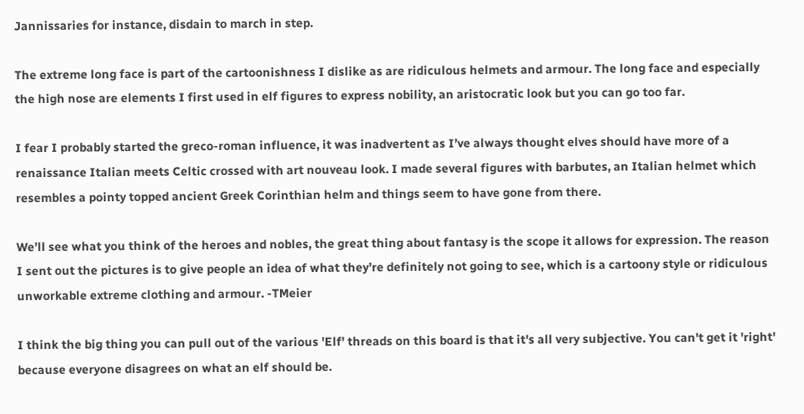Jannissaries for instance, disdain to march in step.

The extreme long face is part of the cartoonishness I dislike as are ridiculous helmets and armour. The long face and especially the high nose are elements I first used in elf figures to express nobility, an aristocratic look but you can go too far.

I fear I probably started the greco-roman influence, it was inadvertent as I’ve always thought elves should have more of a renaissance Italian meets Celtic crossed with art nouveau look. I made several figures with barbutes, an Italian helmet which resembles a pointy topped ancient Greek Corinthian helm and things seem to have gone from there.

We’ll see what you think of the heroes and nobles, the great thing about fantasy is the scope it allows for expression. The reason I sent out the pictures is to give people an idea of what they’re definitely not going to see, which is a cartoony style or ridiculous unworkable extreme clothing and armour. -TMeier

I think the big thing you can pull out of the various 'Elf' threads on this board is that it's all very subjective. You can't get it 'right' because everyone disagrees on what an elf should be.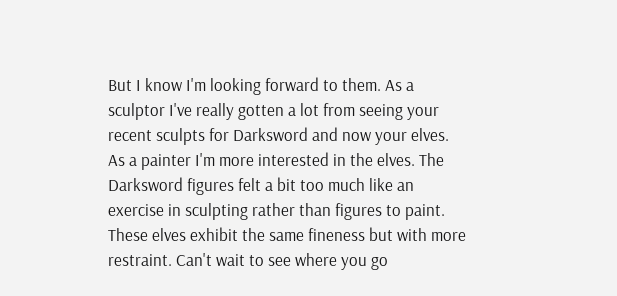But I know I'm looking forward to them. As a sculptor I've really gotten a lot from seeing your recent sculpts for Darksword and now your elves. As a painter I'm more interested in the elves. The Darksword figures felt a bit too much like an exercise in sculpting rather than figures to paint. These elves exhibit the same fineness but with more restraint. Can't wait to see where you go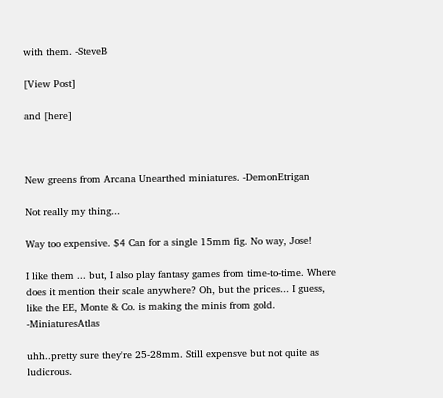with them. -SteveB

[View Post]

and [here]



New greens from Arcana Unearthed miniatures. -DemonEtrigan

Not really my thing...

Way too expensive. $4 Can for a single 15mm fig. No way, Jose!

I like them ... but, I also play fantasy games from time-to-time. Where does it mention their scale anywhere? Oh, but the prices... I guess, like the EE, Monte & Co. is making the minis from gold. -MiniaturesAtlas

uhh..pretty sure they're 25-28mm. Still expensve but not quite as ludicrous.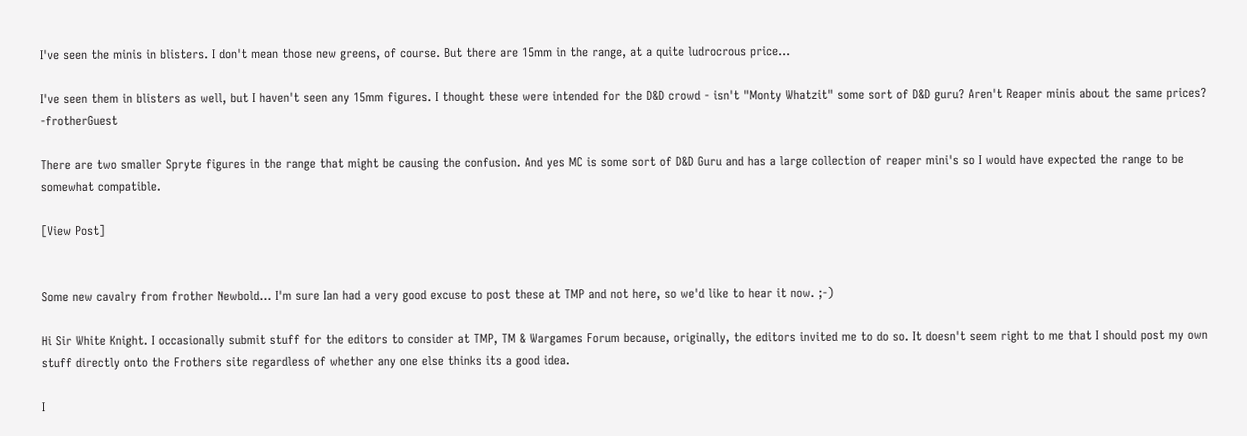I've seen the minis in blisters. I don't mean those new greens, of course. But there are 15mm in the range, at a quite ludrocrous price...

I've seen them in blisters as well, but I haven't seen any 15mm figures. I thought these were intended for the D&D crowd - isn't "Monty Whatzit" some sort of D&D guru? Aren't Reaper minis about the same prices? -frotherGuest

There are two smaller Spryte figures in the range that might be causing the confusion. And yes MC is some sort of D&D Guru and has a large collection of reaper mini's so I would have expected the range to be somewhat compatible.

[View Post]


Some new cavalry from frother Newbold... I'm sure Ian had a very good excuse to post these at TMP and not here, so we'd like to hear it now. ;-)

Hi Sir White Knight. I occasionally submit stuff for the editors to consider at TMP, TM & Wargames Forum because, originally, the editors invited me to do so. It doesn't seem right to me that I should post my own stuff directly onto the Frothers site regardless of whether any one else thinks its a good idea.

I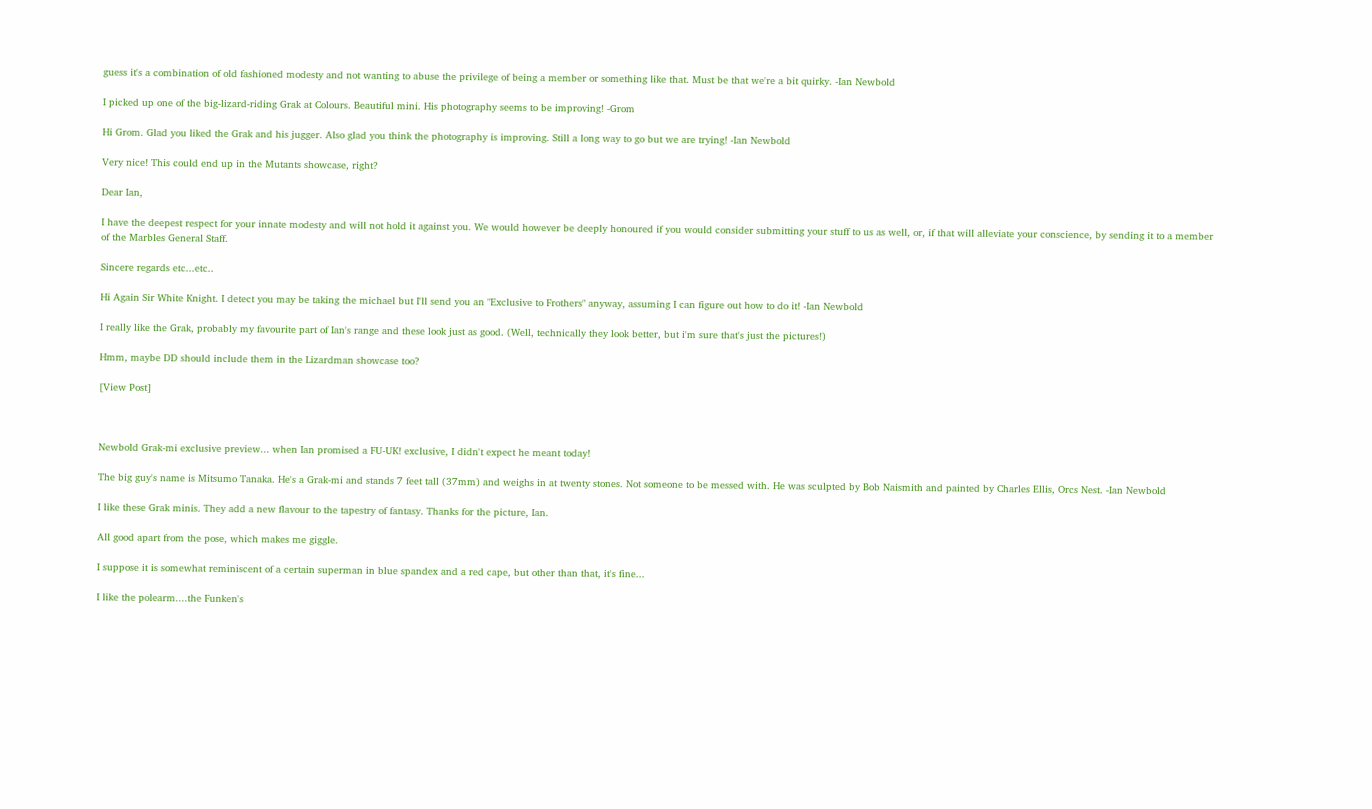guess it's a combination of old fashioned modesty and not wanting to abuse the privilege of being a member or something like that. Must be that we're a bit quirky. -Ian Newbold

I picked up one of the big-lizard-riding Grak at Colours. Beautiful mini. His photography seems to be improving! -Grom

Hi Grom. Glad you liked the Grak and his jugger. Also glad you think the photography is improving. Still a long way to go but we are trying! -Ian Newbold

Very nice! This could end up in the Mutants showcase, right?

Dear Ian,

I have the deepest respect for your innate modesty and will not hold it against you. We would however be deeply honoured if you would consider submitting your stuff to us as well, or, if that will alleviate your conscience, by sending it to a member of the Marbles General Staff.

Sincere regards etc...etc..

Hi Again Sir White Knight. I detect you may be taking the michael but I'll send you an "Exclusive to Frothers" anyway, assuming I can figure out how to do it! -Ian Newbold

I really like the Grak, probably my favourite part of Ian's range and these look just as good. (Well, technically they look better, but i'm sure that's just the pictures!)

Hmm, maybe DD should include them in the Lizardman showcase too?

[View Post]



Newbold Grak-mi exclusive preview... when Ian promised a FU-UK! exclusive, I didn't expect he meant today!

The big guy's name is Mitsumo Tanaka. He's a Grak-mi and stands 7 feet tall (37mm) and weighs in at twenty stones. Not someone to be messed with. He was sculpted by Bob Naismith and painted by Charles Ellis, Orcs Nest. -Ian Newbold

I like these Grak minis. They add a new flavour to the tapestry of fantasy. Thanks for the picture, Ian.

All good apart from the pose, which makes me giggle.

I suppose it is somewhat reminiscent of a certain superman in blue spandex and a red cape, but other than that, it's fine...

I like the polearm....the Funken's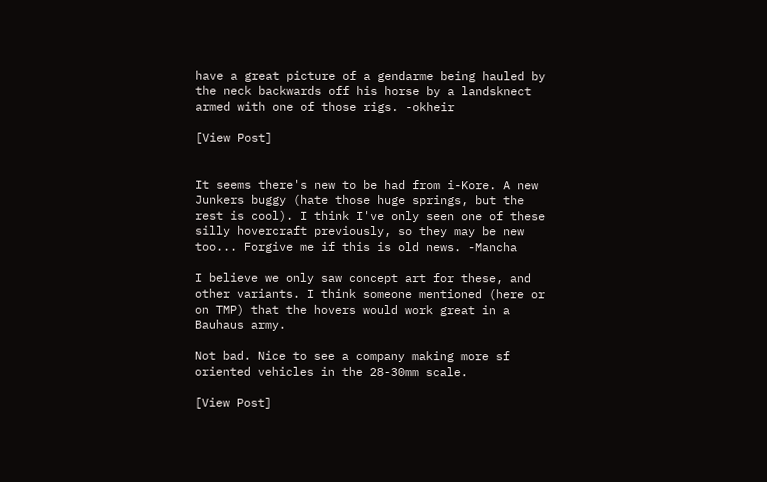have a great picture of a gendarme being hauled by the neck backwards off his horse by a landsknect armed with one of those rigs. -okheir

[View Post]


It seems there's new to be had from i-Kore. A new Junkers buggy (hate those huge springs, but the rest is cool). I think I've only seen one of these silly hovercraft previously, so they may be new too... Forgive me if this is old news. -Mancha

I believe we only saw concept art for these, and other variants. I think someone mentioned (here or on TMP) that the hovers would work great in a Bauhaus army.

Not bad. Nice to see a company making more sf oriented vehicles in the 28-30mm scale.

[View Post]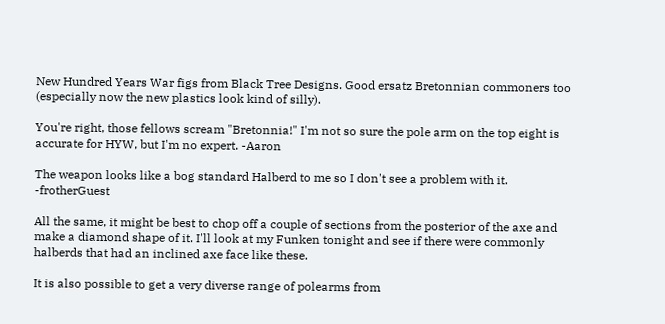New Hundred Years War figs from Black Tree Designs. Good ersatz Bretonnian commoners too (especially now the new plastics look kind of silly).

You're right, those fellows scream "Bretonnia!" I'm not so sure the pole arm on the top eight is accurate for HYW, but I'm no expert. -Aaron

The weapon looks like a bog standard Halberd to me so I don't see a problem with it. -frotherGuest

All the same, it might be best to chop off a couple of sections from the posterior of the axe and make a diamond shape of it. I'll look at my Funken tonight and see if there were commonly halberds that had an inclined axe face like these.

It is also possible to get a very diverse range of polearms from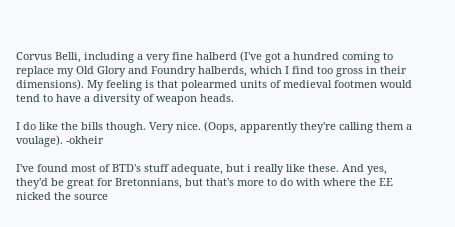Corvus Belli, including a very fine halberd (I've got a hundred coming to replace my Old Glory and Foundry halberds, which I find too gross in their dimensions). My feeling is that polearmed units of medieval footmen would tend to have a diversity of weapon heads.

I do like the bills though. Very nice. (Oops, apparently they're calling them a voulage). -okheir

I've found most of BTD's stuff adequate, but i really like these. And yes, they'd be great for Bretonnians, but that's more to do with where the EE nicked the source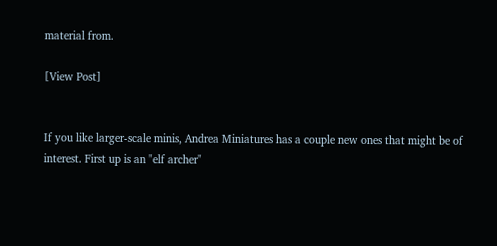material from.

[View Post]


If you like larger-scale minis, Andrea Miniatures has a couple new ones that might be of interest. First up is an "elf archer"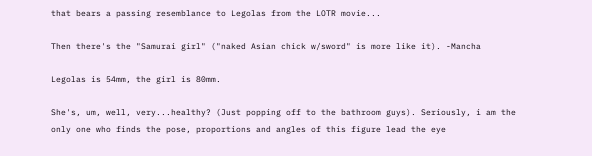that bears a passing resemblance to Legolas from the LOTR movie...

Then there's the "Samurai girl" ("naked Asian chick w/sword" is more like it). -Mancha

Legolas is 54mm, the girl is 80mm.

She's, um, well, very...healthy? (Just popping off to the bathroom guys). Seriously, i am the only one who finds the pose, proportions and angles of this figure lead the eye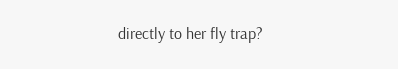directly to her fly trap?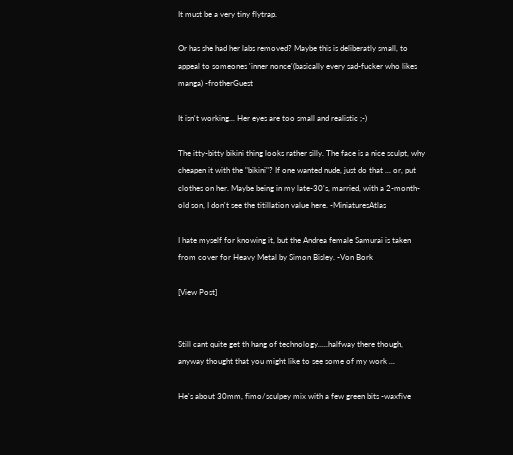It must be a very tiny flytrap.

Or has she had her labs removed? Maybe this is deliberatly small, to appeal to someones 'inner nonce'(basically every sad-fucker who likes manga) -frotherGuest

It isn't working... Her eyes are too small and realistic ;-)

The itty-bitty bikini thing looks rather silly. The face is a nice sculpt, why cheapen it with the "bikini"? If one wanted nude, just do that ... or, put clothes on her. Maybe being in my late-30's, married, with a 2-month-old son, I don't see the titillation value here. -MiniaturesAtlas

I hate myself for knowing it, but the Andrea female Samurai is taken from cover for Heavy Metal by Simon Bisley. -Von Bork

[View Post]


Still cant quite get th hang of technology.....halfway there though, anyway thought that you might like to see some of my work ...

He's about 30mm, fimo/sculpey mix with a few green bits -waxfive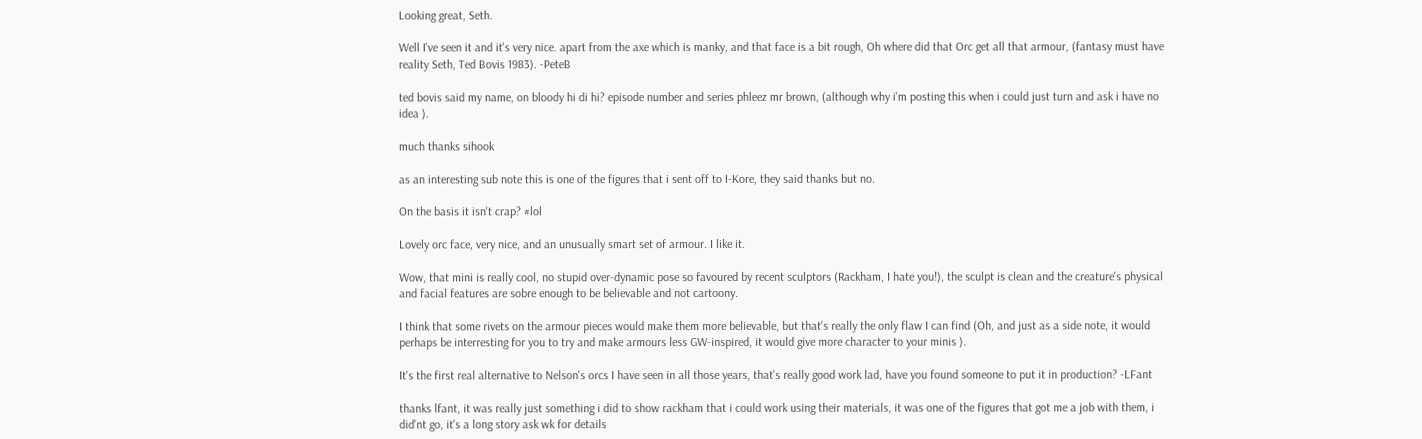Looking great, Seth.

Well I've seen it and it's very nice. apart from the axe which is manky, and that face is a bit rough, Oh where did that Orc get all that armour, (fantasy must have reality Seth, Ted Bovis 1983). -PeteB

ted bovis said my name, on bloody hi di hi? episode number and series phleez mr brown, (although why i'm posting this when i could just turn and ask i have no idea ).

much thanks sihook

as an interesting sub note this is one of the figures that i sent off to I-Kore, they said thanks but no.

On the basis it isn't crap? #lol

Lovely orc face, very nice, and an unusually smart set of armour. I like it.

Wow, that mini is really cool, no stupid over-dynamic pose so favoured by recent sculptors (Rackham, I hate you!), the sculpt is clean and the creature's physical and facial features are sobre enough to be believable and not cartoony.

I think that some rivets on the armour pieces would make them more believable, but that's really the only flaw I can find (Oh, and just as a side note, it would perhaps be interresting for you to try and make armours less GW-inspired, it would give more character to your minis ).

It's the first real alternative to Nelson's orcs I have seen in all those years, that's really good work lad, have you found someone to put it in production? -LFant

thanks lfant, it was really just something i did to show rackham that i could work using their materials, it was one of the figures that got me a job with them, i did'nt go, it's a long story ask wk for details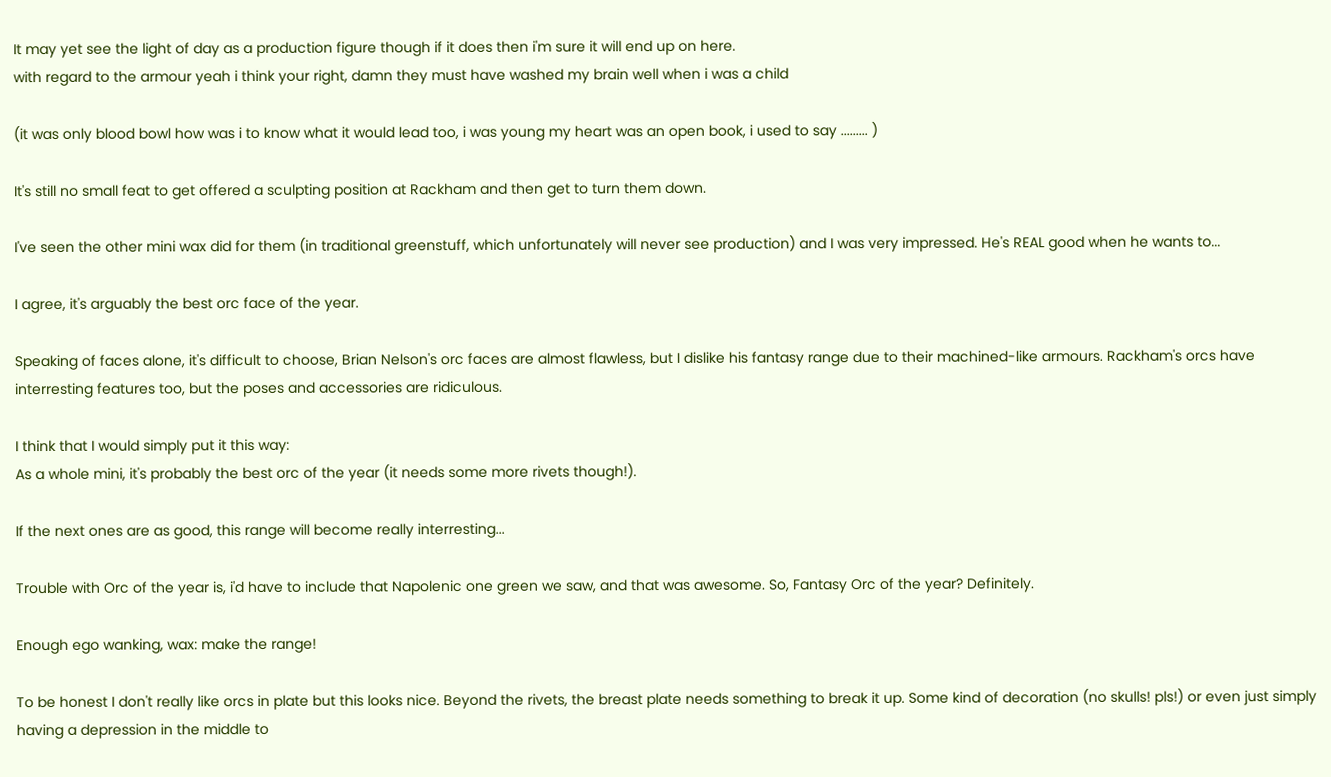It may yet see the light of day as a production figure though if it does then i'm sure it will end up on here.
with regard to the armour yeah i think your right, damn they must have washed my brain well when i was a child

(it was only blood bowl how was i to know what it would lead too, i was young my heart was an open book, i used to say ......... )

It's still no small feat to get offered a sculpting position at Rackham and then get to turn them down.

I've seen the other mini wax did for them (in traditional greenstuff, which unfortunately will never see production) and I was very impressed. He's REAL good when he wants to...

I agree, it's arguably the best orc face of the year.

Speaking of faces alone, it's difficult to choose, Brian Nelson's orc faces are almost flawless, but I dislike his fantasy range due to their machined-like armours. Rackham's orcs have interresting features too, but the poses and accessories are ridiculous.

I think that I would simply put it this way:
As a whole mini, it's probably the best orc of the year (it needs some more rivets though!).

If the next ones are as good, this range will become really interresting...

Trouble with Orc of the year is, i'd have to include that Napolenic one green we saw, and that was awesome. So, Fantasy Orc of the year? Definitely.

Enough ego wanking, wax: make the range!

To be honest I don't really like orcs in plate but this looks nice. Beyond the rivets, the breast plate needs something to break it up. Some kind of decoration (no skulls! pls!) or even just simply having a depression in the middle to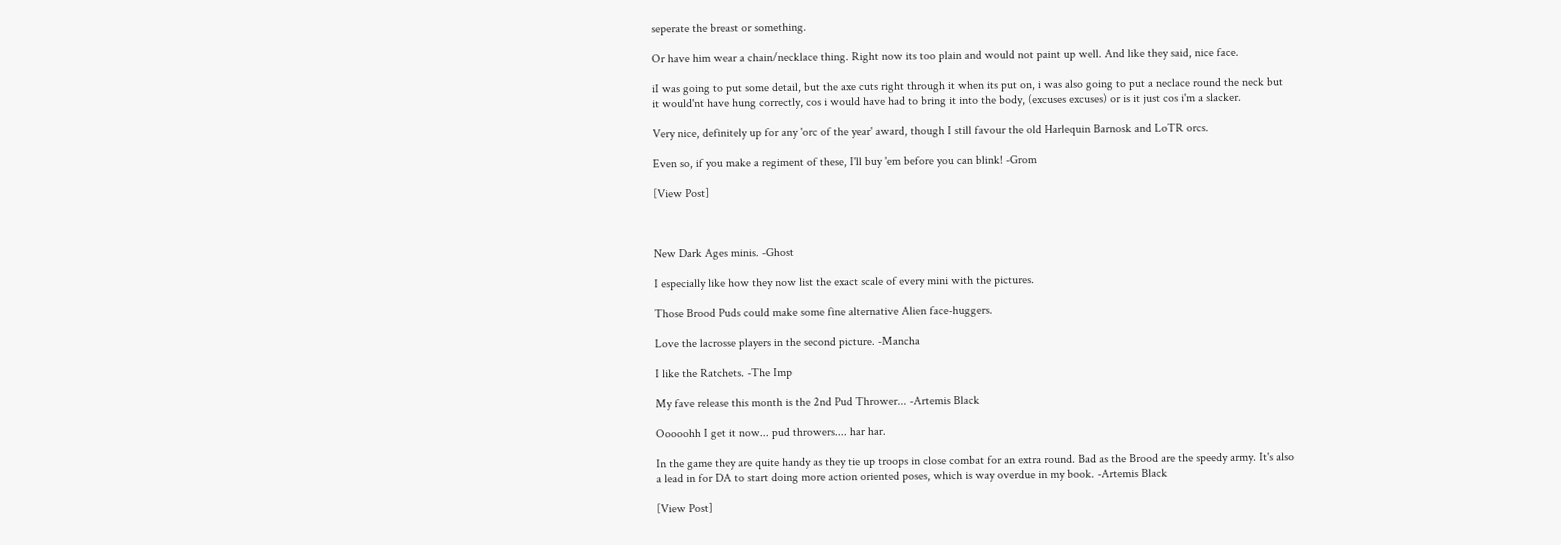seperate the breast or something.

Or have him wear a chain/necklace thing. Right now its too plain and would not paint up well. And like they said, nice face.

iI was going to put some detail, but the axe cuts right through it when its put on, i was also going to put a neclace round the neck but it would'nt have hung correctly, cos i would have had to bring it into the body, (excuses excuses) or is it just cos i'm a slacker.

Very nice, definitely up for any 'orc of the year' award, though I still favour the old Harlequin Barnosk and LoTR orcs.

Even so, if you make a regiment of these, I'll buy 'em before you can blink! -Grom

[View Post]



New Dark Ages minis. -Ghost

I especially like how they now list the exact scale of every mini with the pictures.

Those Brood Puds could make some fine alternative Alien face-huggers.

Love the lacrosse players in the second picture. -Mancha

I like the Ratchets. -The Imp

My fave release this month is the 2nd Pud Thrower... -Artemis Black

Ooooohh I get it now... pud throwers.... har har.

In the game they are quite handy as they tie up troops in close combat for an extra round. Bad as the Brood are the speedy army. It's also a lead in for DA to start doing more action oriented poses, which is way overdue in my book. -Artemis Black

[View Post]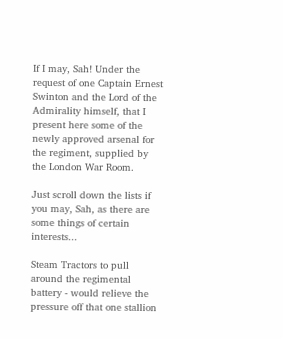If I may, Sah! Under the request of one Captain Ernest Swinton and the Lord of the Admirality himself, that I present here some of the newly approved arsenal for the regiment, supplied by the London War Room.

Just scroll down the lists if you may, Sah, as there are some things of certain interests...

Steam Tractors to pull around the regimental battery - would relieve the pressure off that one stallion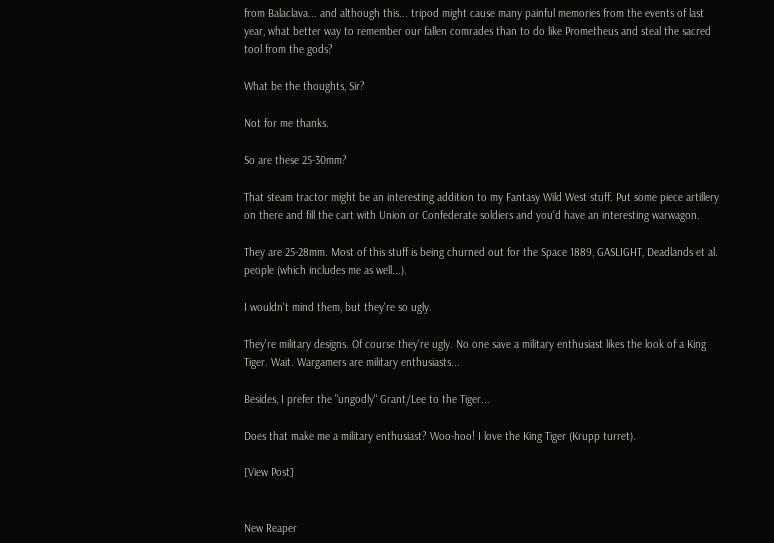from Balaclava... and although this... tripod might cause many painful memories from the events of last year, what better way to remember our fallen comrades than to do like Prometheus and steal the sacred tool from the gods?

What be the thoughts, Sir?

Not for me thanks.

So are these 25-30mm?

That steam tractor might be an interesting addition to my Fantasy Wild West stuff. Put some piece artillery on there and fill the cart with Union or Confederate soldiers and you'd have an interesting warwagon.

They are 25-28mm. Most of this stuff is being churned out for the Space 1889, GASLIGHT, Deadlands et al. people (which includes me as well...).

I wouldn't mind them, but they're so ugly.

They're military designs. Of course they're ugly. No one save a military enthusiast likes the look of a King Tiger. Wait. Wargamers are military enthusiasts...

Besides, I prefer the "ungodly" Grant/Lee to the Tiger...

Does that make me a military enthusiast? Woo-hoo! I love the King Tiger (Krupp turret).

[View Post]


New Reaper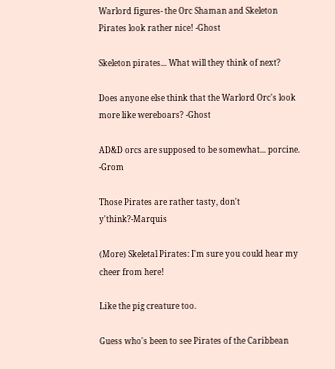Warlord figures- the Orc Shaman and Skeleton Pirates look rather nice! -Ghost

Skeleton pirates... What will they think of next?

Does anyone else think that the Warlord Orc's look more like wereboars? -Ghost

AD&D orcs are supposed to be somewhat... porcine. -Grom

Those Pirates are rather tasty, don't y'think?-Marquis

(More) Skeletal Pirates: I'm sure you could hear my cheer from here!

Like the pig creature too.

Guess who's been to see Pirates of the Caribbean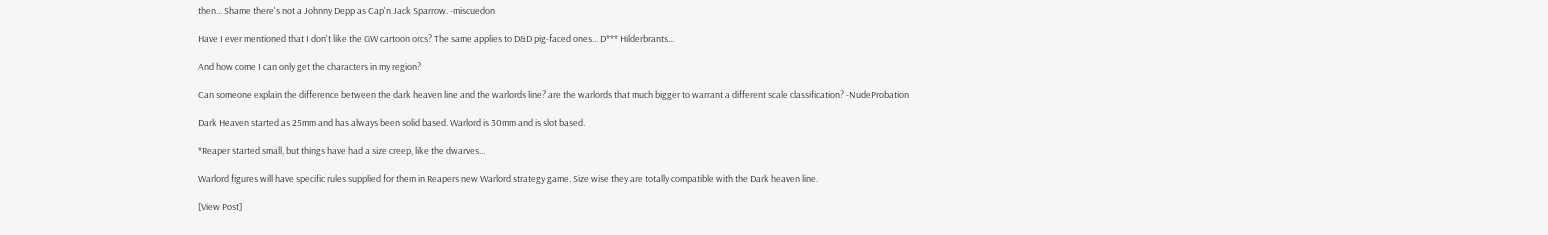then... Shame there's not a Johnny Depp as Cap'n Jack Sparrow. -miscuedon

Have I ever mentioned that I don't like the GW cartoon orcs? The same applies to D&D pig-faced ones... D*** Hilderbrants...

And how come I can only get the characters in my region?

Can someone explain the difference between the dark heaven line and the warlords line? are the warlords that much bigger to warrant a different scale classification? -NudeProbation

Dark Heaven started as 25mm and has always been solid based. Warlord is 30mm and is slot based.

*Reaper started small, but things have had a size creep, like the dwarves...

Warlord figures will have specific rules supplied for them in Reapers new Warlord strategy game. Size wise they are totally compatible with the Dark heaven line.

[View Post]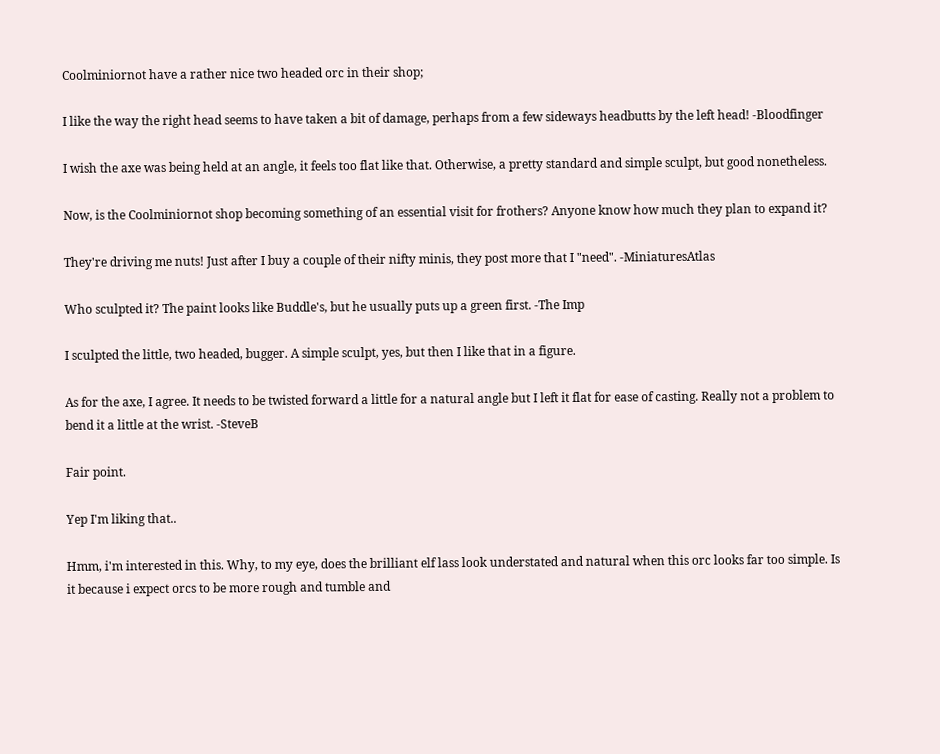Coolminiornot have a rather nice two headed orc in their shop;

I like the way the right head seems to have taken a bit of damage, perhaps from a few sideways headbutts by the left head! -Bloodfinger

I wish the axe was being held at an angle, it feels too flat like that. Otherwise, a pretty standard and simple sculpt, but good nonetheless.

Now, is the Coolminiornot shop becoming something of an essential visit for frothers? Anyone know how much they plan to expand it?

They're driving me nuts! Just after I buy a couple of their nifty minis, they post more that I "need". -MiniaturesAtlas

Who sculpted it? The paint looks like Buddle's, but he usually puts up a green first. -The Imp

I sculpted the little, two headed, bugger. A simple sculpt, yes, but then I like that in a figure.

As for the axe, I agree. It needs to be twisted forward a little for a natural angle but I left it flat for ease of casting. Really not a problem to bend it a little at the wrist. -SteveB

Fair point.

Yep I'm liking that..

Hmm, i'm interested in this. Why, to my eye, does the brilliant elf lass look understated and natural when this orc looks far too simple. Is it because i expect orcs to be more rough and tumble and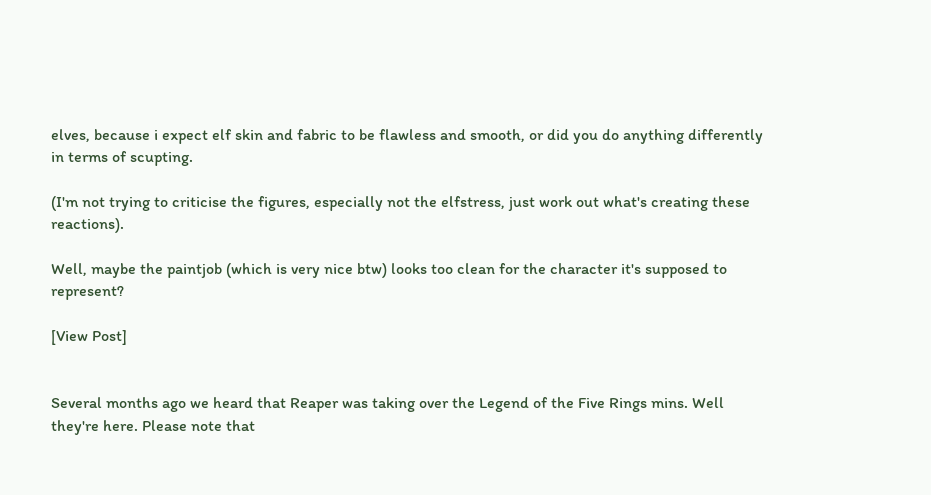elves, because i expect elf skin and fabric to be flawless and smooth, or did you do anything differently in terms of scupting.

(I'm not trying to criticise the figures, especially not the elfstress, just work out what's creating these reactions).

Well, maybe the paintjob (which is very nice btw) looks too clean for the character it's supposed to represent?

[View Post]


Several months ago we heard that Reaper was taking over the Legend of the Five Rings mins. Well they're here. Please note that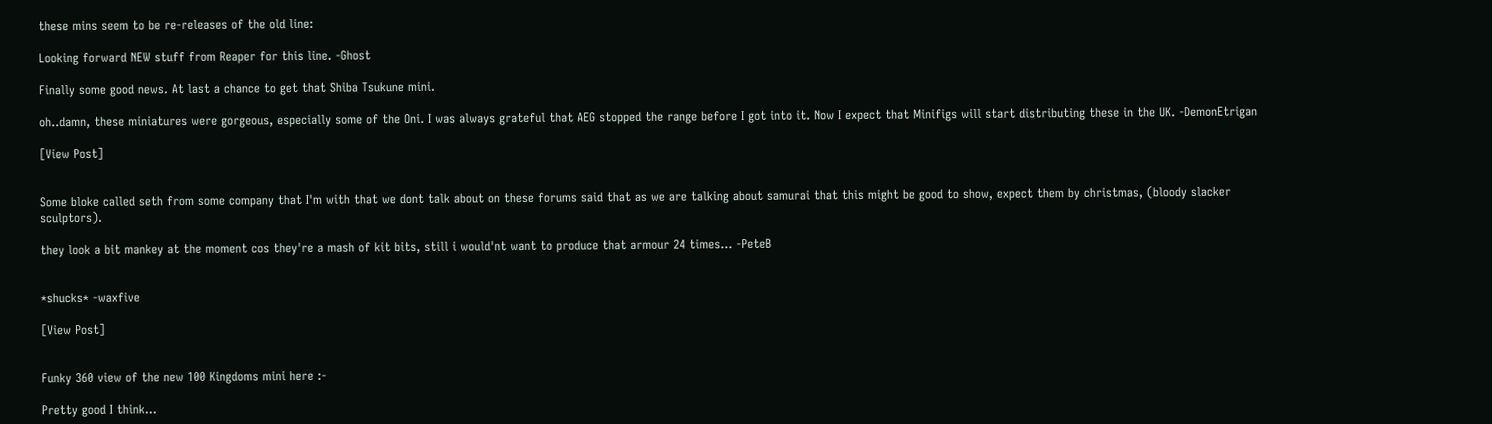these mins seem to be re-releases of the old line:

Looking forward NEW stuff from Reaper for this line. -Ghost

Finally some good news. At last a chance to get that Shiba Tsukune mini.

oh..damn, these miniatures were gorgeous, especially some of the Oni. I was always grateful that AEG stopped the range before I got into it. Now I expect that Minifigs will start distributing these in the UK. -DemonEtrigan

[View Post]


Some bloke called seth from some company that I'm with that we dont talk about on these forums said that as we are talking about samurai that this might be good to show, expect them by christmas, (bloody slacker sculptors).

they look a bit mankey at the moment cos they're a mash of kit bits, still i would'nt want to produce that armour 24 times... -PeteB


*shucks* -waxfive

[View Post]


Funky 360 view of the new 100 Kingdoms mini here :-

Pretty good I think...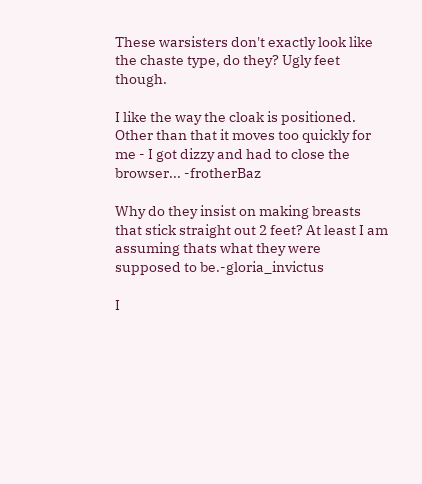These warsisters don't exactly look like the chaste type, do they? Ugly feet though.

I like the way the cloak is positioned. Other than that it moves too quickly for me - I got dizzy and had to close the browser... -frotherBaz

Why do they insist on making breasts that stick straight out 2 feet? At least I am assuming thats what they were supposed to be.-gloria_invictus

I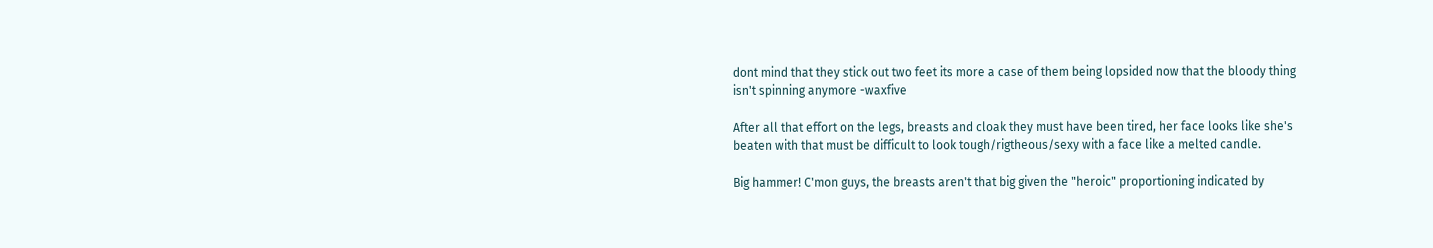dont mind that they stick out two feet its more a case of them being lopsided now that the bloody thing isn't spinning anymore -waxfive

After all that effort on the legs, breasts and cloak they must have been tired, her face looks like she's beaten with that must be difficult to look tough/rigtheous/sexy with a face like a melted candle.

Big hammer! C'mon guys, the breasts aren't that big given the "heroic" proportioning indicated by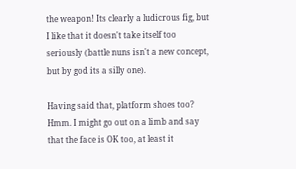the weapon! Its clearly a ludicrous fig, but I like that it doesn't take itself too seriously (battle nuns isn't a new concept, but by god its a silly one).

Having said that, platform shoes too? Hmm. I might go out on a limb and say that the face is OK too, at least it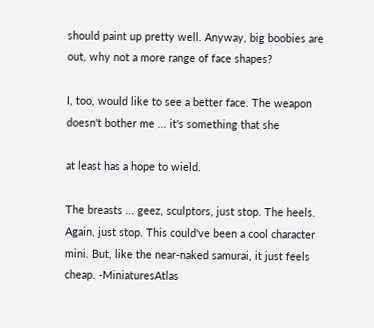should paint up pretty well. Anyway, big boobies are out, why not a more range of face shapes?

I, too, would like to see a better face. The weapon doesn't bother me ... it's something that she

at least has a hope to wield.

The breasts ... geez, sculptors, just stop. The heels. Again, just stop. This could've been a cool character mini. But, like the near-naked samurai, it just feels cheap. -MiniaturesAtlas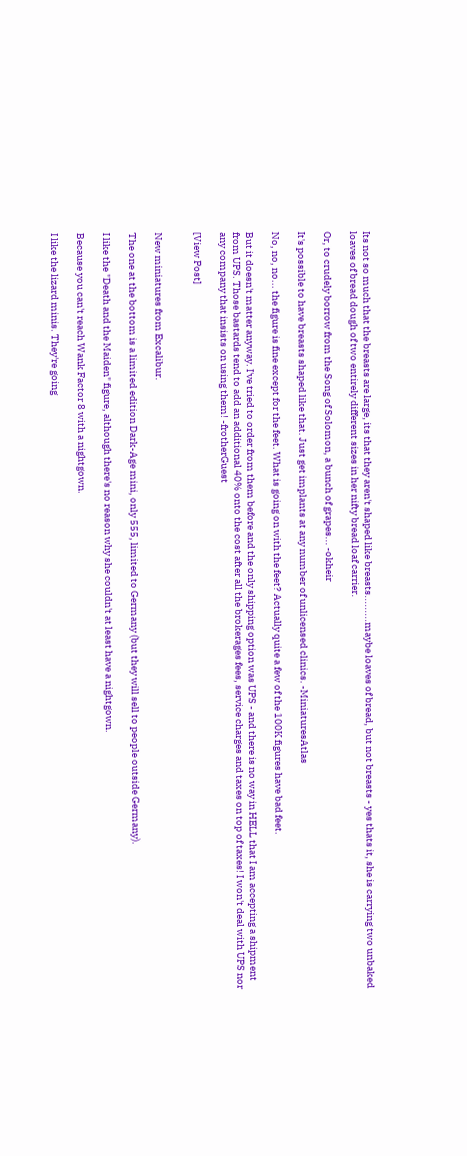Its not so much that the breasts are large, its that they aren't shaped like breasts.........maybe loaves of bread, but not breasts - yes thats it, she is carrying two unbaked loaves of bread dough of two entirely different sizes in her nifty bread loaf carrier.

Or, to crudely borrow from the Song of Solomon, a bunch of grapes... -okheir

It's possible to have breasts shaped like that. Just get implants at any number of unlicensed clinics. -MiniaturesAtlas

No, no, no... the figure is fine except for the feet. What is going on with the feet? Actually quite a few of the 100K figures have bad feet.

But it doesn't matter anyway. I've tried to order from them before and the only shipping option was UPS - and there is no way in HELL that I am accepting a shipment from UPS. Those bastards tend to add an additional 40% onto the cost after all the brokerages fees, service charges and taxes on top of taxes! I won't deal with UPS nor any company that insists on using them! -frotherGuest

[View Post]


New miniatures from Excalibur.

The one at the bottom is a limited edition Dark-Age mini, only 555, limited to Germany (but they will sell to people outside Germany).

I like the "Death and the Maiden" figure, although there's no reason why she couldn't at least have a nightgown.

Because you can't reach Wank Factor 8 with a nightgown.

I like the lizard minis. They're going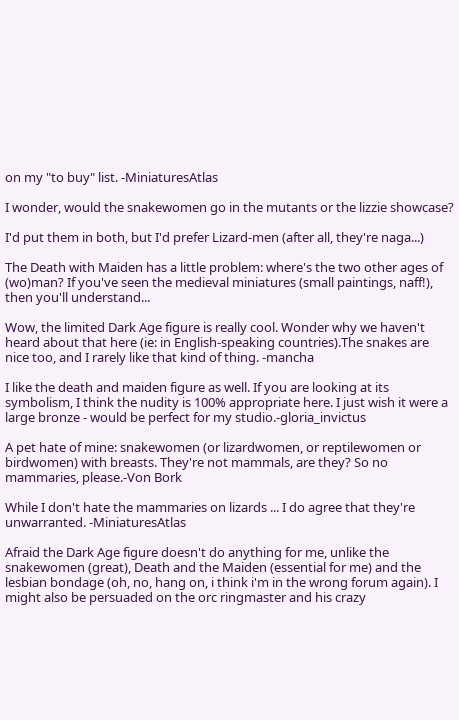on my "to buy" list. -MiniaturesAtlas

I wonder, would the snakewomen go in the mutants or the lizzie showcase?

I'd put them in both, but I'd prefer Lizard-men (after all, they're naga...)

The Death with Maiden has a little problem: where's the two other ages of (wo)man? If you've seen the medieval miniatures (small paintings, naff!), then you'll understand...

Wow, the limited Dark Age figure is really cool. Wonder why we haven't heard about that here (ie: in English-speaking countries).The snakes are nice too, and I rarely like that kind of thing. -mancha

I like the death and maiden figure as well. If you are looking at its symbolism, I think the nudity is 100% appropriate here. I just wish it were a large bronze - would be perfect for my studio.-gloria_invictus

A pet hate of mine: snakewomen (or lizardwomen, or reptilewomen or birdwomen) with breasts. They're not mammals, are they? So no mammaries, please.-Von Bork

While I don't hate the mammaries on lizards ... I do agree that they're unwarranted. -MiniaturesAtlas

Afraid the Dark Age figure doesn't do anything for me, unlike the snakewomen (great), Death and the Maiden (essential for me) and the lesbian bondage (oh, no, hang on, i think i'm in the wrong forum again). I might also be persuaded on the orc ringmaster and his crazy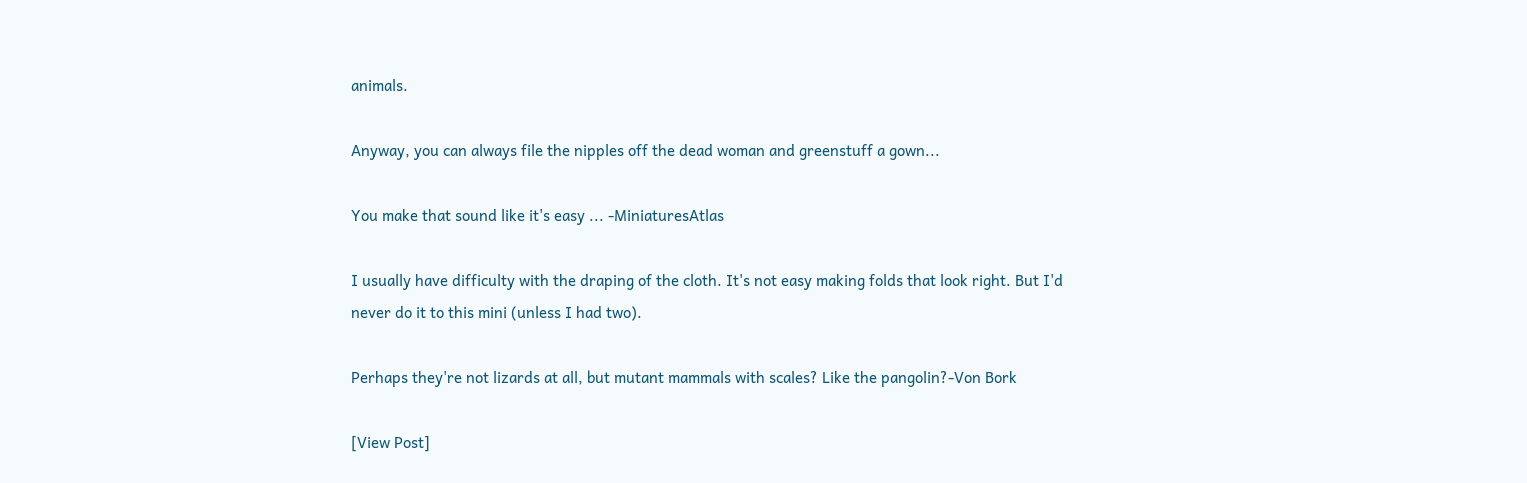animals.

Anyway, you can always file the nipples off the dead woman and greenstuff a gown...

You make that sound like it's easy ... -MiniaturesAtlas

I usually have difficulty with the draping of the cloth. It's not easy making folds that look right. But I'd never do it to this mini (unless I had two).

Perhaps they're not lizards at all, but mutant mammals with scales? Like the pangolin?-Von Bork

[View Post]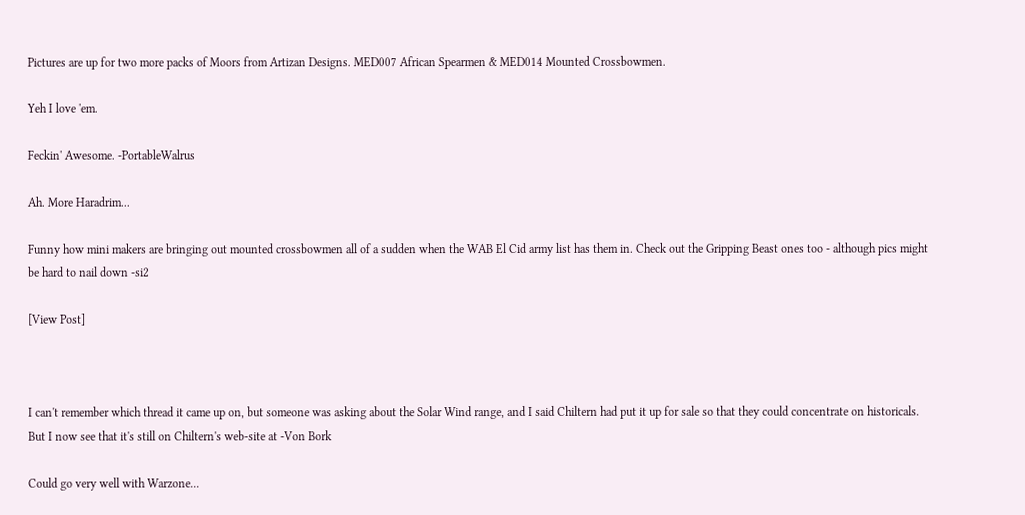Pictures are up for two more packs of Moors from Artizan Designs. MED007 African Spearmen & MED014 Mounted Crossbowmen.

Yeh I love 'em.

Feckin' Awesome. -PortableWalrus

Ah. More Haradrim...

Funny how mini makers are bringing out mounted crossbowmen all of a sudden when the WAB El Cid army list has them in. Check out the Gripping Beast ones too - although pics might be hard to nail down -si2

[View Post]



I can't remember which thread it came up on, but someone was asking about the Solar Wind range, and I said Chiltern had put it up for sale so that they could concentrate on historicals. But I now see that it's still on Chiltern's web-site at -Von Bork

Could go very well with Warzone...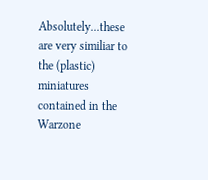Absolutely...these are very similiar to the (plastic) miniatures contained in the Warzone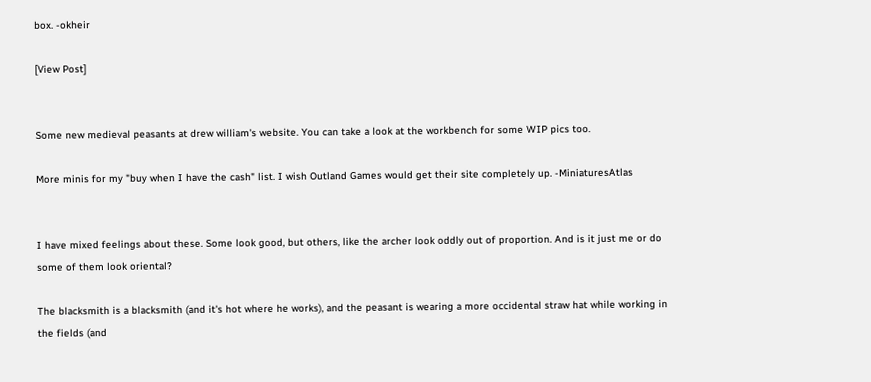box. -okheir

[View Post]


Some new medieval peasants at drew william's website. You can take a look at the workbench for some WIP pics too.

More minis for my "buy when I have the cash" list. I wish Outland Games would get their site completely up. -MiniaturesAtlas


I have mixed feelings about these. Some look good, but others, like the archer look oddly out of proportion. And is it just me or do some of them look oriental?

The blacksmith is a blacksmith (and it's hot where he works), and the peasant is wearing a more occidental straw hat while working in the fields (and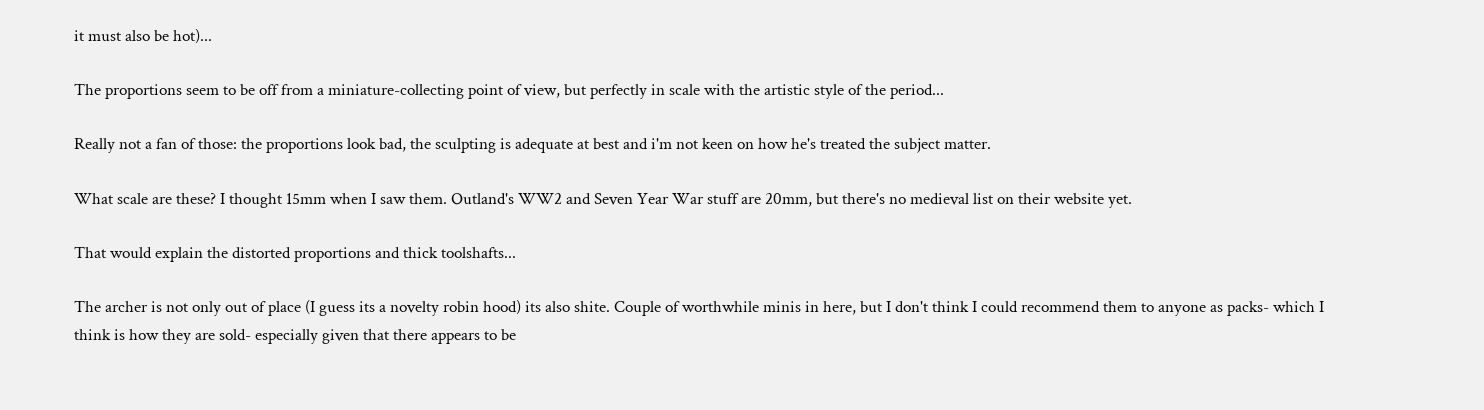it must also be hot)...

The proportions seem to be off from a miniature-collecting point of view, but perfectly in scale with the artistic style of the period...

Really not a fan of those: the proportions look bad, the sculpting is adequate at best and i'm not keen on how he's treated the subject matter.

What scale are these? I thought 15mm when I saw them. Outland's WW2 and Seven Year War stuff are 20mm, but there's no medieval list on their website yet.

That would explain the distorted proportions and thick toolshafts...

The archer is not only out of place (I guess its a novelty robin hood) its also shite. Couple of worthwhile minis in here, but I don't think I could recommend them to anyone as packs- which I think is how they are sold- especially given that there appears to be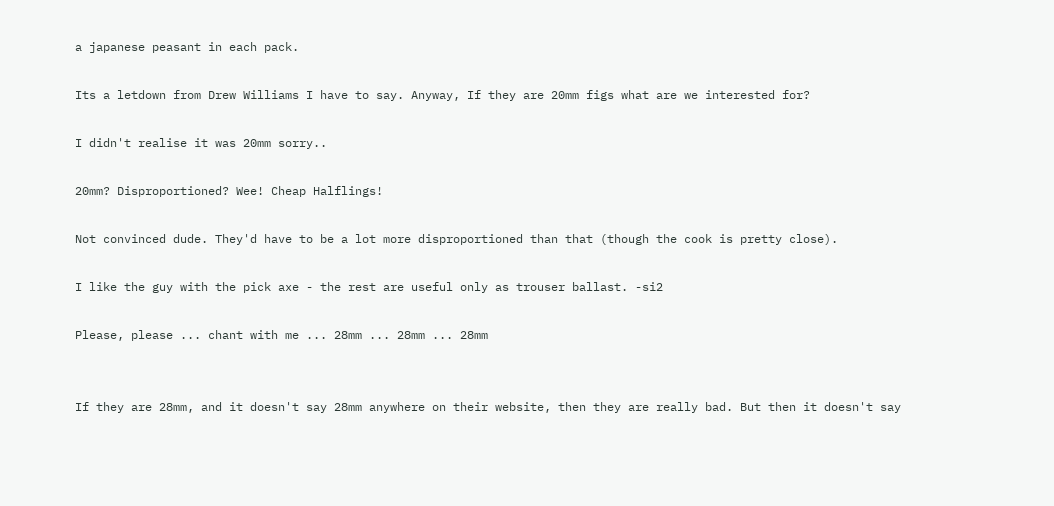a japanese peasant in each pack.

Its a letdown from Drew Williams I have to say. Anyway, If they are 20mm figs what are we interested for?

I didn't realise it was 20mm sorry..

20mm? Disproportioned? Wee! Cheap Halflings!

Not convinced dude. They'd have to be a lot more disproportioned than that (though the cook is pretty close).

I like the guy with the pick axe - the rest are useful only as trouser ballast. -si2

Please, please ... chant with me ... 28mm ... 28mm ... 28mm


If they are 28mm, and it doesn't say 28mm anywhere on their website, then they are really bad. But then it doesn't say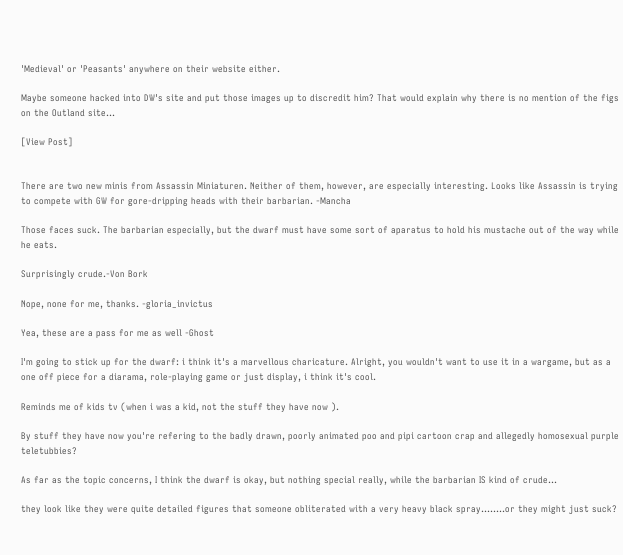'Medieval' or 'Peasants' anywhere on their website either.

Maybe someone hacked into DW's site and put those images up to discredit him? That would explain why there is no mention of the figs on the Outland site...

[View Post]


There are two new minis from Assassin Miniaturen. Neither of them, however, are especially interesting. Looks like Assassin is trying to compete with GW for gore-dripping heads with their barbarian. -Mancha

Those faces suck. The barbarian especially, but the dwarf must have some sort of aparatus to hold his mustache out of the way while he eats.

Surprisingly crude.-Von Bork

Nope, none for me, thanks. -gloria_invictus

Yea, these are a pass for me as well -Ghost

I'm going to stick up for the dwarf: i think it's a marvellous charicature. Alright, you wouldn't want to use it in a wargame, but as a one off piece for a diarama, role-playing game or just display, i think it's cool.

Reminds me of kids tv (when i was a kid, not the stuff they have now ).

By stuff they have now you're refering to the badly drawn, poorly animated poo and pipi cartoon crap and allegedly homosexual purple teletubbies?

As far as the topic concerns, I think the dwarf is okay, but nothing special really, while the barbarian IS kind of crude...

they look like they were quite detailed figures that someone obliterated with a very heavy black spray........or they might just suck?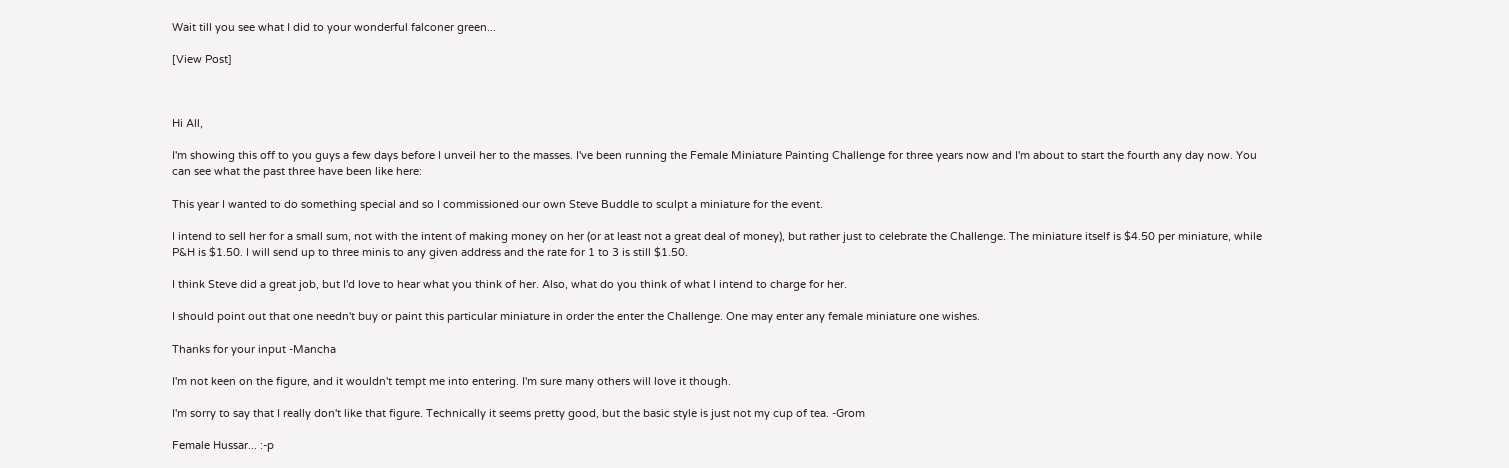Wait till you see what I did to your wonderful falconer green...

[View Post]



Hi All,

I'm showing this off to you guys a few days before I unveil her to the masses. I've been running the Female Miniature Painting Challenge for three years now and I'm about to start the fourth any day now. You can see what the past three have been like here:

This year I wanted to do something special and so I commissioned our own Steve Buddle to sculpt a miniature for the event.

I intend to sell her for a small sum, not with the intent of making money on her (or at least not a great deal of money), but rather just to celebrate the Challenge. The miniature itself is $4.50 per miniature, while P&H is $1.50. I will send up to three minis to any given address and the rate for 1 to 3 is still $1.50.

I think Steve did a great job, but I'd love to hear what you think of her. Also, what do you think of what I intend to charge for her.

I should point out that one needn't buy or paint this particular miniature in order the enter the Challenge. One may enter any female miniature one wishes.

Thanks for your input -Mancha

I'm not keen on the figure, and it wouldn't tempt me into entering. I'm sure many others will love it though.

I'm sorry to say that I really don't like that figure. Technically it seems pretty good, but the basic style is just not my cup of tea. -Grom

Female Hussar... :-p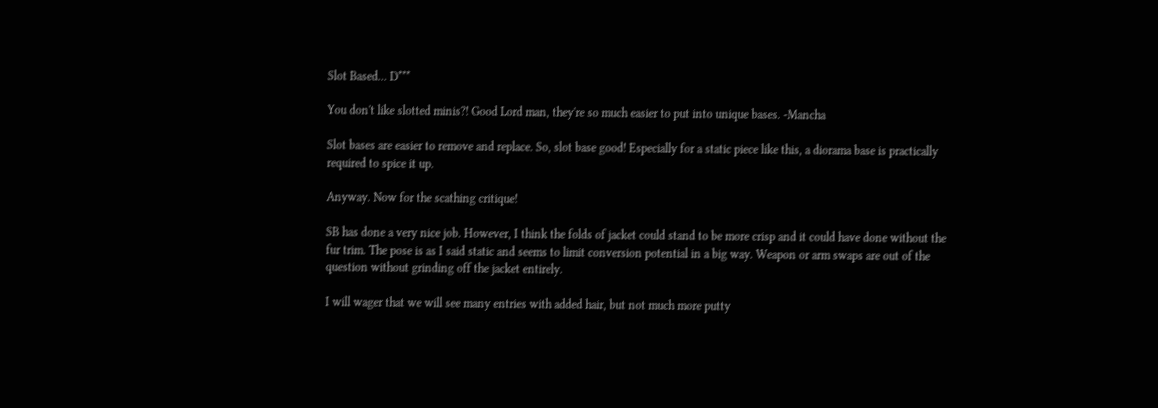Slot Based... D***

You don't like slotted minis?! Good Lord man, they're so much easier to put into unique bases. -Mancha

Slot bases are easier to remove and replace. So, slot base good! Especially for a static piece like this, a diorama base is practically required to spice it up.

Anyway. Now for the scathing critique!

SB has done a very nice job. However, I think the folds of jacket could stand to be more crisp and it could have done without the fur trim. The pose is as I said static and seems to limit conversion potential in a big way. Weapon or arm swaps are out of the question without grinding off the jacket entirely.

I will wager that we will see many entries with added hair, but not much more putty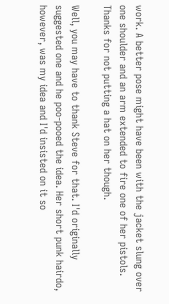work. A better pose might have been with the jacket slung over one shoulder and an arm extended to fire one of her pistols. Thanks for not putting a hat on her though.

Well, you may have to thank Steve for that. I'd originally suggested one and he poo-pooed the idea. Her short punk hairdo, however, was my idea and I'd insisted on it so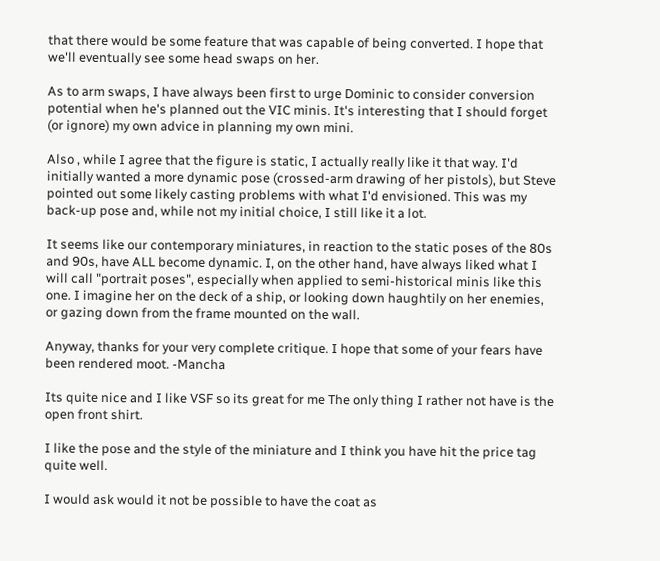that there would be some feature that was capable of being converted. I hope that we'll eventually see some head swaps on her.

As to arm swaps, I have always been first to urge Dominic to consider conversion potential when he's planned out the VIC minis. It's interesting that I should forget (or ignore) my own advice in planning my own mini.

Also , while I agree that the figure is static, I actually really like it that way. I'd initially wanted a more dynamic pose (crossed-arm drawing of her pistols), but Steve pointed out some likely casting problems with what I'd envisioned. This was my back-up pose and, while not my initial choice, I still like it a lot.

It seems like our contemporary miniatures, in reaction to the static poses of the 80s and 90s, have ALL become dynamic. I, on the other hand, have always liked what I will call "portrait poses", especially when applied to semi-historical minis like this one. I imagine her on the deck of a ship, or looking down haughtily on her enemies, or gazing down from the frame mounted on the wall.

Anyway, thanks for your very complete critique. I hope that some of your fears have been rendered moot. -Mancha

Its quite nice and I like VSF so its great for me The only thing I rather not have is the open front shirt.

I like the pose and the style of the miniature and I think you have hit the price tag quite well.

I would ask would it not be possible to have the coat as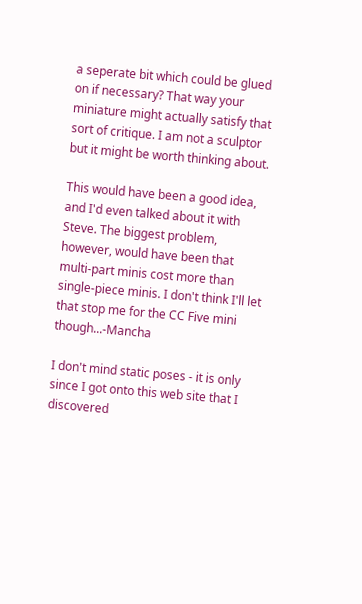a seperate bit which could be glued on if necessary? That way your miniature might actually satisfy that sort of critique. I am not a sculptor but it might be worth thinking about.

This would have been a good idea, and I'd even talked about it with Steve. The biggest problem, however, would have been that multi-part minis cost more than single-piece minis. I don't think I'll let that stop me for the CC Five mini though...-Mancha

I don't mind static poses - it is only since I got onto this web site that I discovered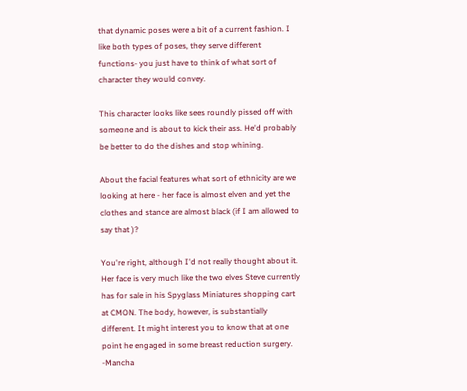that dynamic poses were a bit of a current fashion. I like both types of poses, they serve different functions- you just have to think of what sort of character they would convey.

This character looks like sees roundly pissed off with someone and is about to kick their ass. He'd probably be better to do the dishes and stop whining.

About the facial features what sort of ethnicity are we looking at here - her face is almost elven and yet the clothes and stance are almost black (if I am allowed to say that )?

You're right, although I'd not really thought about it. Her face is very much like the two elves Steve currently has for sale in his Spyglass Miniatures shopping cart at CMON. The body, however, is substantially different. It might interest you to know that at one point he engaged in some breast reduction surgery. -Mancha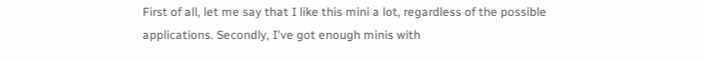First of all, let me say that I like this mini a lot, regardless of the possible applications. Secondly, I've got enough minis with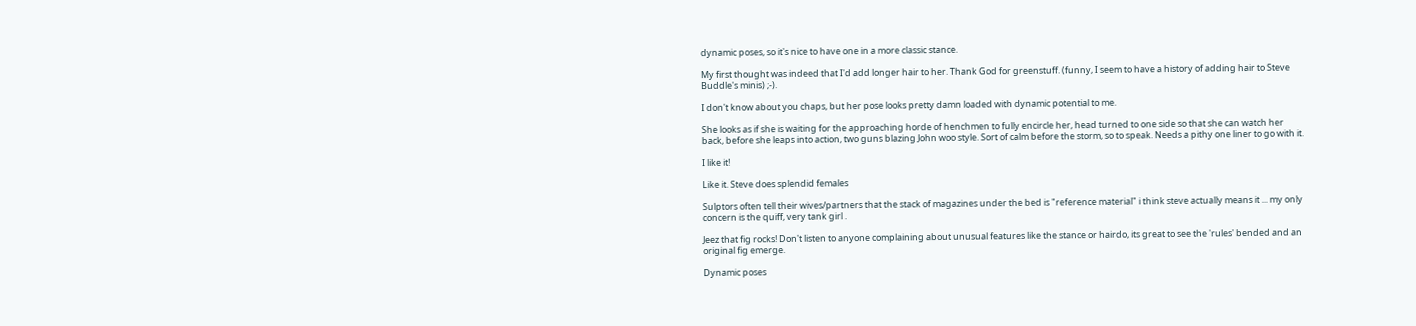dynamic poses, so it's nice to have one in a more classic stance.

My first thought was indeed that I'd add longer hair to her. Thank God for greenstuff. (funny, I seem to have a history of adding hair to Steve Buddle's minis) ;-).

I don't know about you chaps, but her pose looks pretty damn loaded with dynamic potential to me.

She looks as if she is waiting for the approaching horde of henchmen to fully encircle her, head turned to one side so that she can watch her back, before she leaps into action, two guns blazing John woo style. Sort of calm before the storm, so to speak. Needs a pithy one liner to go with it.

I like it!

Like it. Steve does splendid females

Sulptors often tell their wives/partners that the stack of magazines under the bed is "reference material" i think steve actually means it ... my only concern is the quiff, very tank girl .

Jeez that fig rocks! Don't listen to anyone complaining about unusual features like the stance or hairdo, its great to see the 'rules' bended and an original fig emerge.

Dynamic poses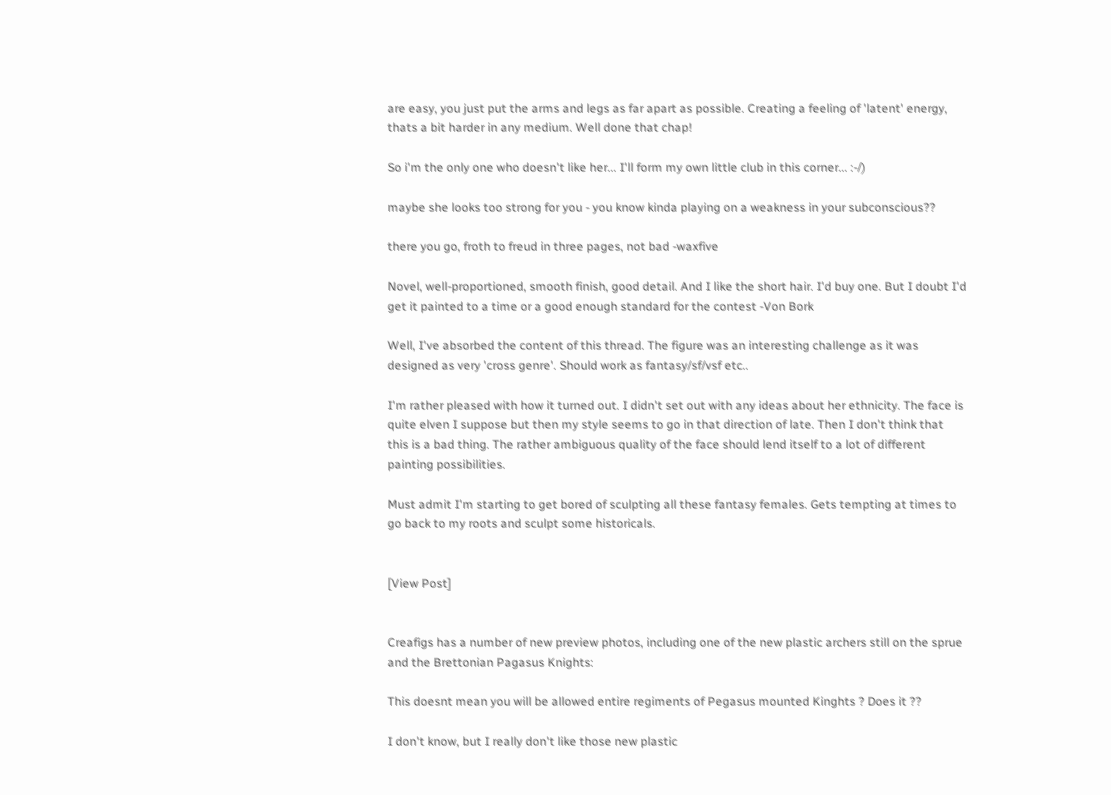are easy, you just put the arms and legs as far apart as possible. Creating a feeling of 'latent' energy, thats a bit harder in any medium. Well done that chap!

So i'm the only one who doesn't like her... I'll form my own little club in this corner... :-/)

maybe she looks too strong for you - you know kinda playing on a weakness in your subconscious??

there you go, froth to freud in three pages, not bad -waxfive

Novel, well-proportioned, smooth finish, good detail. And I like the short hair. I'd buy one. But I doubt I'd get it painted to a time or a good enough standard for the contest -Von Bork

Well, I've absorbed the content of this thread. The figure was an interesting challenge as it was designed as very 'cross genre'. Should work as fantasy/sf/vsf etc..

I'm rather pleased with how it turned out. I didn't set out with any ideas about her ethnicity. The face is quite elven I suppose but then my style seems to go in that direction of late. Then I don't think that this is a bad thing. The rather ambiguous quality of the face should lend itself to a lot of different painting possibilities.

Must admit I'm starting to get bored of sculpting all these fantasy females. Gets tempting at times to go back to my roots and sculpt some historicals.


[View Post]


Creafigs has a number of new preview photos, including one of the new plastic archers still on the sprue and the Brettonian Pagasus Knights:

This doesnt mean you will be allowed entire regiments of Pegasus mounted Kinghts ? Does it ??

I don't know, but I really don't like those new plastic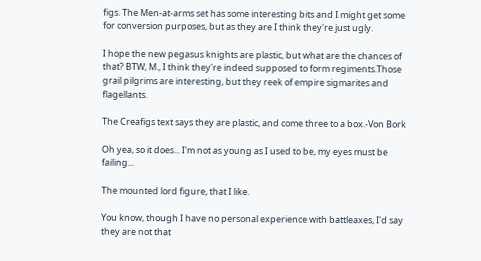figs. The Men-at-arms set has some interesting bits and I might get some for conversion purposes, but as they are I think they're just ugly.

I hope the new pegasus knights are plastic, but what are the chances of that? BTW, M., I think they're indeed supposed to form regiments.Those grail pilgrims are interesting, but they reek of empire sigmarites and flagellants.

The Creafigs text says they are plastic, and come three to a box.-Von Bork

Oh yea, so it does... I'm not as young as I used to be, my eyes must be failing...

The mounted lord figure, that I like.

You know, though I have no personal experience with battleaxes, I'd say they are not that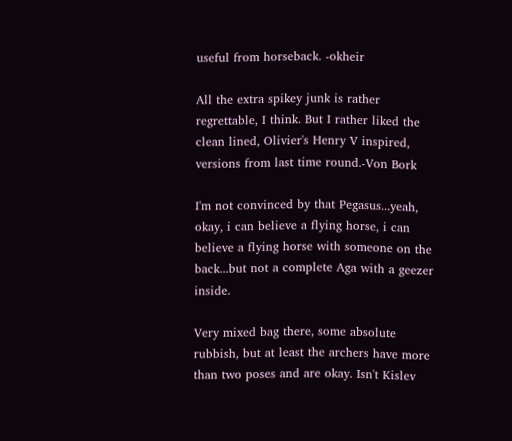useful from horseback. -okheir

All the extra spikey junk is rather regrettable, I think. But I rather liked the clean lined, Olivier's Henry V inspired, versions from last time round.-Von Bork

I'm not convinced by that Pegasus...yeah, okay, i can believe a flying horse, i can believe a flying horse with someone on the back...but not a complete Aga with a geezer inside.

Very mixed bag there, some absolute rubbish, but at least the archers have more than two poses and are okay. Isn't Kislev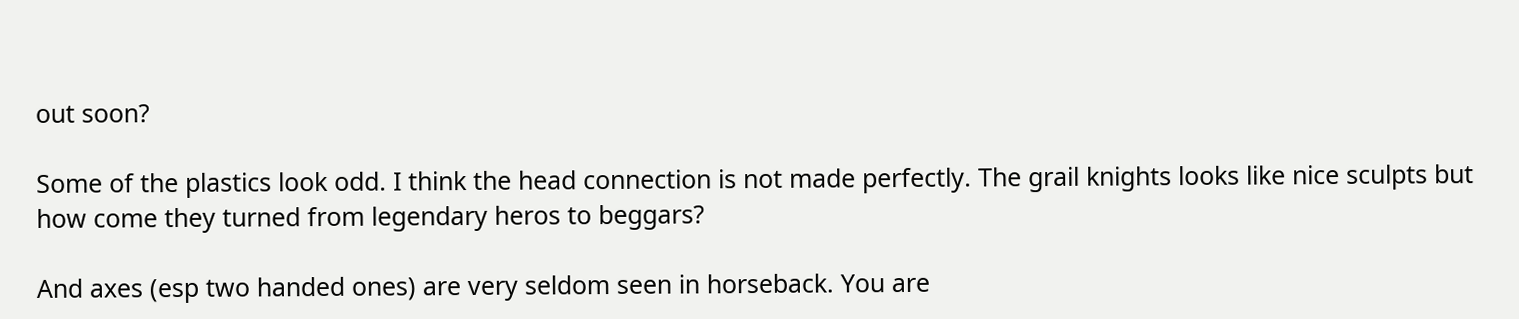out soon?

Some of the plastics look odd. I think the head connection is not made perfectly. The grail knights looks like nice sculpts but how come they turned from legendary heros to beggars?

And axes (esp two handed ones) are very seldom seen in horseback. You are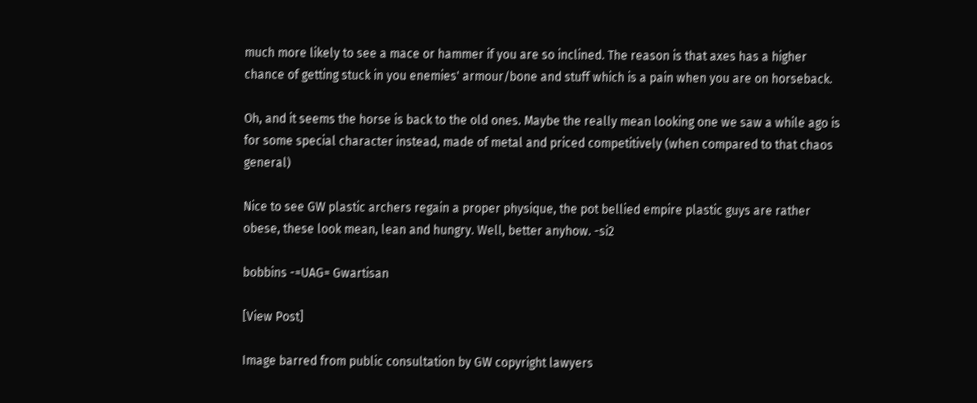much more likely to see a mace or hammer if you are so inclined. The reason is that axes has a higher chance of getting stuck in you enemies' armour/bone and stuff which is a pain when you are on horseback.

Oh, and it seems the horse is back to the old ones. Maybe the really mean looking one we saw a while ago is for some special character instead, made of metal and priced competitively (when compared to that chaos general)

Nice to see GW plastic archers regain a proper physique, the pot bellied empire plastic guys are rather obese, these look mean, lean and hungry. Well, better anyhow. -si2

bobbins -=UAG= Gwartisan

[View Post]

Image barred from public consultation by GW copyright lawyers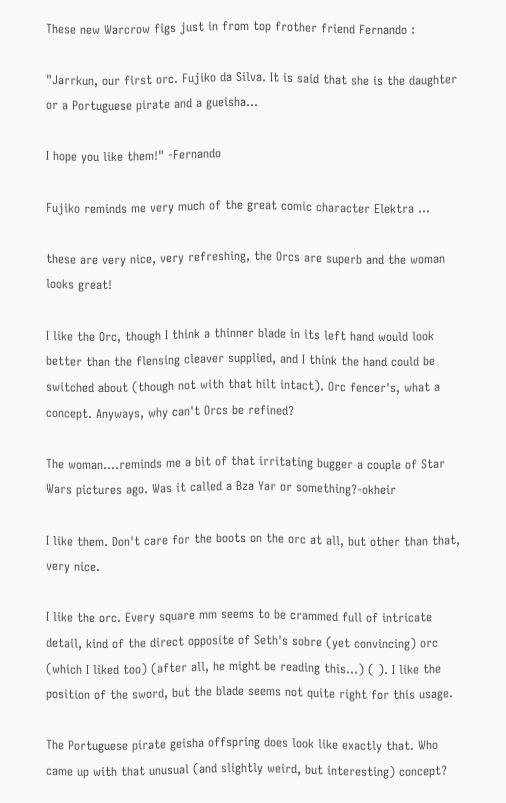These new Warcrow figs just in from top frother friend Fernando :

"Jarrkun, our first orc. Fujiko da Silva. It is said that she is the daughter or a Portuguese pirate and a gueisha...

I hope you like them!" -Fernando

Fujiko reminds me very much of the great comic character Elektra ...

these are very nice, very refreshing, the Orcs are superb and the woman looks great!

I like the Orc, though I think a thinner blade in its left hand would look better than the flensing cleaver supplied, and I think the hand could be switched about (though not with that hilt intact). Orc fencer's, what a concept. Anyways, why can't Orcs be refined?

The woman....reminds me a bit of that irritating bugger a couple of Star Wars pictures ago. Was it called a Bza Yar or something?-okheir

I like them. Don't care for the boots on the orc at all, but other than that, very nice.

I like the orc. Every square mm seems to be crammed full of intricate detail, kind of the direct opposite of Seth's sobre (yet convincing) orc (which I liked too) (after all, he might be reading this...) ( ). I like the position of the sword, but the blade seems not quite right for this usage.

The Portuguese pirate geisha offspring does look like exactly that. Who came up with that unusual (and slightly weird, but interesting) concept?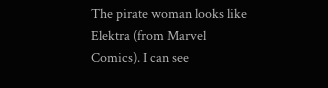The pirate woman looks like Elektra (from Marvel Comics). I can see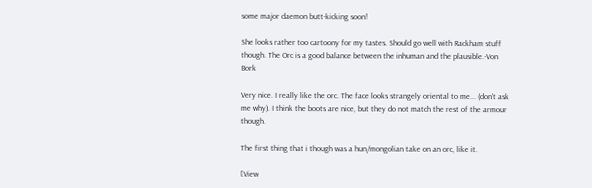some major daemon butt-kicking soon!

She looks rather too cartoony for my tastes. Should go well with Rackham stuff though. The Orc is a good balance between the inhuman and the plausible.-Von Bork

Very nice. I really like the orc. The face looks strangely oriental to me... (don't ask me why). I think the boots are nice, but they do not match the rest of the armour though.

The first thing that i though was a hun/mongolian take on an orc, like it.

[View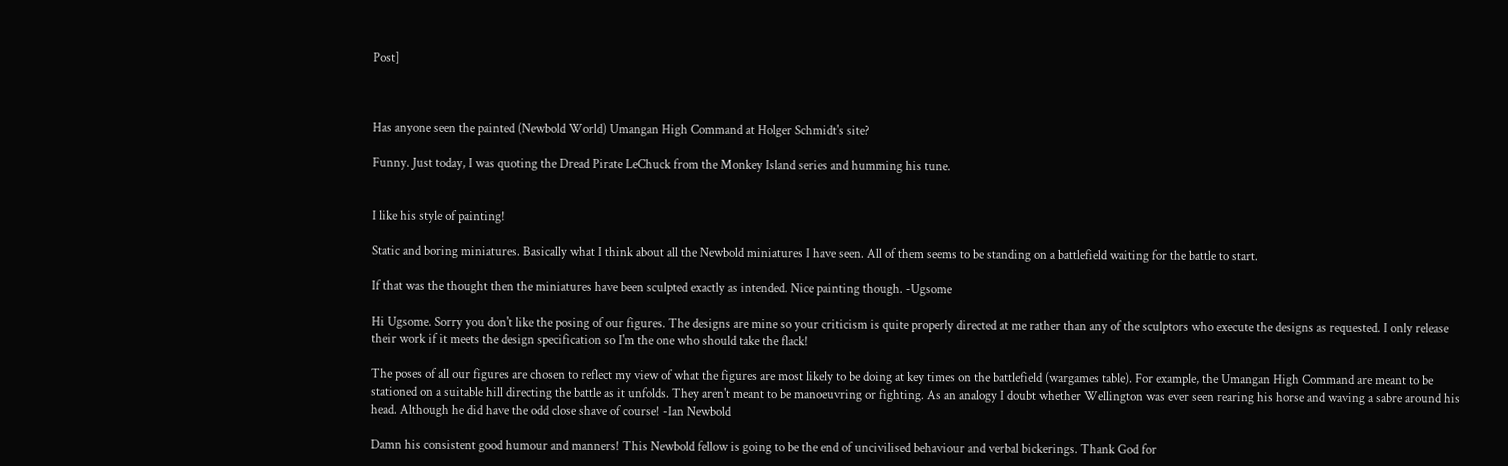Post]



Has anyone seen the painted (Newbold World) Umangan High Command at Holger Schmidt's site?

Funny. Just today, I was quoting the Dread Pirate LeChuck from the Monkey Island series and humming his tune.


I like his style of painting!

Static and boring miniatures. Basically what I think about all the Newbold miniatures I have seen. All of them seems to be standing on a battlefield waiting for the battle to start.

If that was the thought then the miniatures have been sculpted exactly as intended. Nice painting though. -Ugsome

Hi Ugsome. Sorry you don't like the posing of our figures. The designs are mine so your criticism is quite properly directed at me rather than any of the sculptors who execute the designs as requested. I only release their work if it meets the design specification so I'm the one who should take the flack!

The poses of all our figures are chosen to reflect my view of what the figures are most likely to be doing at key times on the battlefield (wargames table). For example, the Umangan High Command are meant to be stationed on a suitable hill directing the battle as it unfolds. They aren't meant to be manoeuvring or fighting. As an analogy I doubt whether Wellington was ever seen rearing his horse and waving a sabre around his head. Although he did have the odd close shave of course! -Ian Newbold

Damn his consistent good humour and manners! This Newbold fellow is going to be the end of uncivilised behaviour and verbal bickerings. Thank God for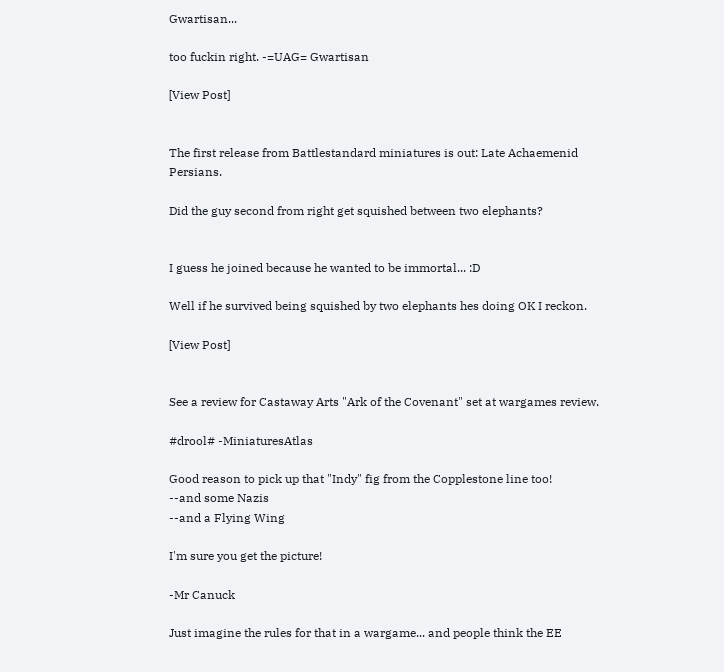Gwartisan...

too fuckin right. -=UAG= Gwartisan

[View Post]


The first release from Battlestandard miniatures is out: Late Achaemenid Persians.

Did the guy second from right get squished between two elephants?


I guess he joined because he wanted to be immortal... :D

Well if he survived being squished by two elephants hes doing OK I reckon.

[View Post]


See a review for Castaway Arts "Ark of the Covenant" set at wargames review.

#drool# -MiniaturesAtlas

Good reason to pick up that "Indy" fig from the Copplestone line too!
--and some Nazis
--and a Flying Wing

I'm sure you get the picture!

-Mr Canuck

Just imagine the rules for that in a wargame... and people think the EE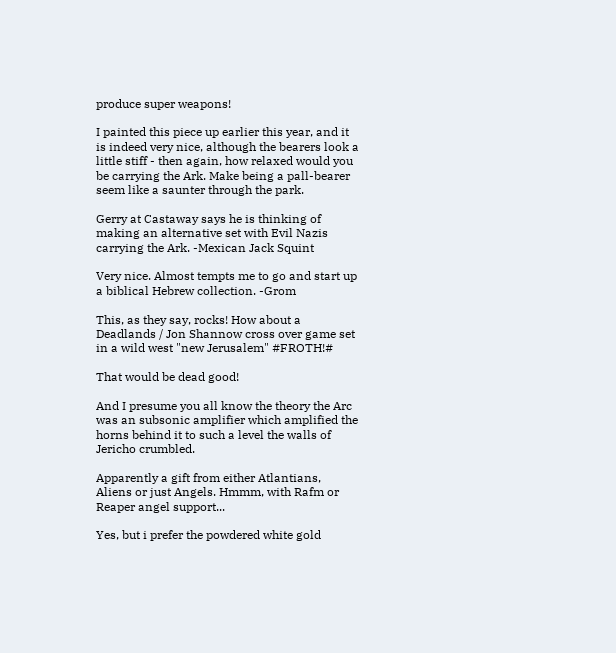produce super weapons!

I painted this piece up earlier this year, and it is indeed very nice, although the bearers look a little stiff - then again, how relaxed would you be carrying the Ark. Make being a pall-bearer seem like a saunter through the park.

Gerry at Castaway says he is thinking of making an alternative set with Evil Nazis carrying the Ark. -Mexican Jack Squint

Very nice. Almost tempts me to go and start up a biblical Hebrew collection. -Grom

This, as they say, rocks! How about a Deadlands / Jon Shannow cross over game set in a wild west "new Jerusalem" #FROTH!#

That would be dead good!

And I presume you all know the theory the Arc was an subsonic amplifier which amplified the horns behind it to such a level the walls of Jericho crumbled.

Apparently a gift from either Atlantians, Aliens or just Angels. Hmmm, with Rafm or Reaper angel support...

Yes, but i prefer the powdered white gold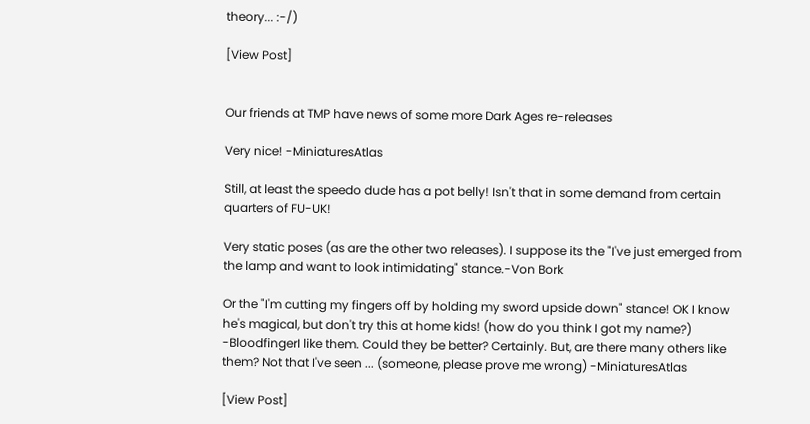theory... :-/)

[View Post]


Our friends at TMP have news of some more Dark Ages re-releases

Very nice! -MiniaturesAtlas

Still, at least the speedo dude has a pot belly! Isn't that in some demand from certain quarters of FU-UK!

Very static poses (as are the other two releases). I suppose its the "I've just emerged from the lamp and want to look intimidating" stance.-Von Bork

Or the "I'm cutting my fingers off by holding my sword upside down" stance! OK I know he's magical, but don't try this at home kids! (how do you think I got my name?) -BloodfingerI like them. Could they be better? Certainly. But, are there many others like them? Not that I've seen ... (someone, please prove me wrong) -MiniaturesAtlas

[View Post]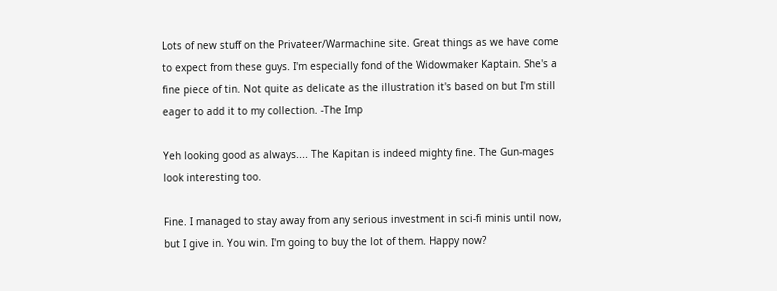Lots of new stuff on the Privateer/Warmachine site. Great things as we have come to expect from these guys. I'm especially fond of the Widowmaker Kaptain. She's a fine piece of tin. Not quite as delicate as the illustration it's based on but I'm still eager to add it to my collection. -The Imp

Yeh looking good as always.... The Kapitan is indeed mighty fine. The Gun-mages look interesting too.

Fine. I managed to stay away from any serious investment in sci-fi minis until now, but I give in. You win. I'm going to buy the lot of them. Happy now?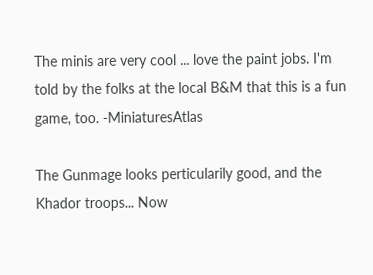The minis are very cool ... love the paint jobs. I'm told by the folks at the local B&M that this is a fun game, too. -MiniaturesAtlas

The Gunmage looks perticularily good, and the Khador troops... Now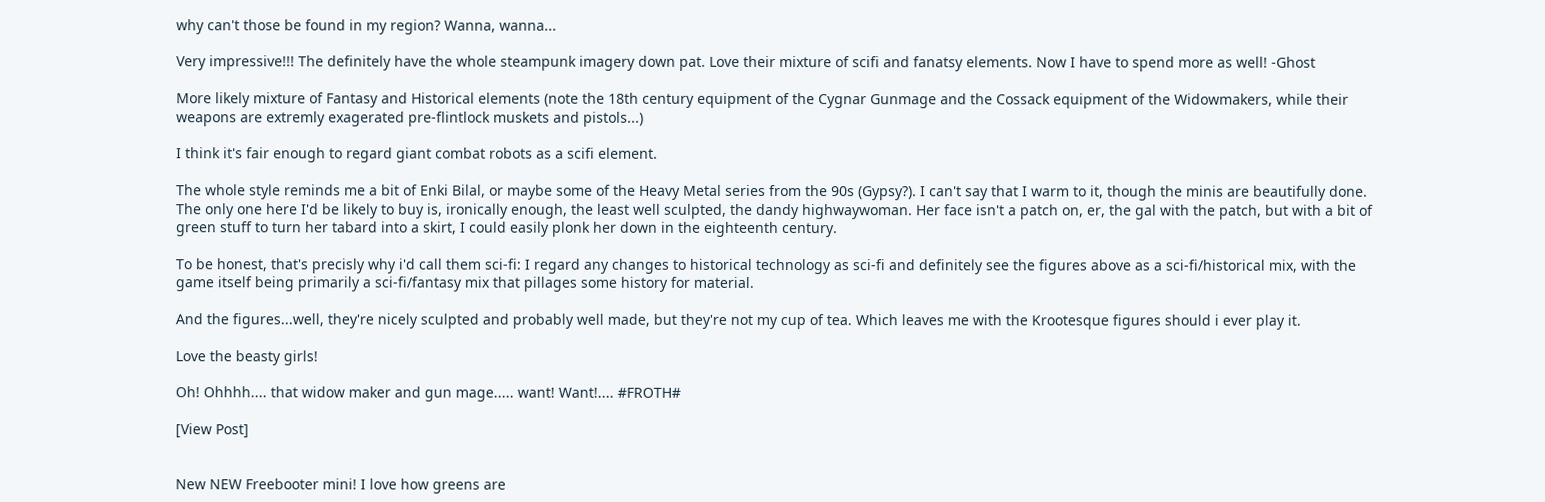why can't those be found in my region? Wanna, wanna...

Very impressive!!! The definitely have the whole steampunk imagery down pat. Love their mixture of scifi and fanatsy elements. Now I have to spend more as well! -Ghost

More likely mixture of Fantasy and Historical elements (note the 18th century equipment of the Cygnar Gunmage and the Cossack equipment of the Widowmakers, while their weapons are extremly exagerated pre-flintlock muskets and pistols...)

I think it's fair enough to regard giant combat robots as a scifi element.

The whole style reminds me a bit of Enki Bilal, or maybe some of the Heavy Metal series from the 90s (Gypsy?). I can't say that I warm to it, though the minis are beautifully done. The only one here I'd be likely to buy is, ironically enough, the least well sculpted, the dandy highwaywoman. Her face isn't a patch on, er, the gal with the patch, but with a bit of green stuff to turn her tabard into a skirt, I could easily plonk her down in the eighteenth century.

To be honest, that's precisly why i'd call them sci-fi: I regard any changes to historical technology as sci-fi and definitely see the figures above as a sci-fi/historical mix, with the game itself being primarily a sci-fi/fantasy mix that pillages some history for material.

And the figures...well, they're nicely sculpted and probably well made, but they're not my cup of tea. Which leaves me with the Krootesque figures should i ever play it.

Love the beasty girls!

Oh! Ohhhh.... that widow maker and gun mage..... want! Want!.... #FROTH#

[View Post]


New NEW Freebooter mini! I love how greens are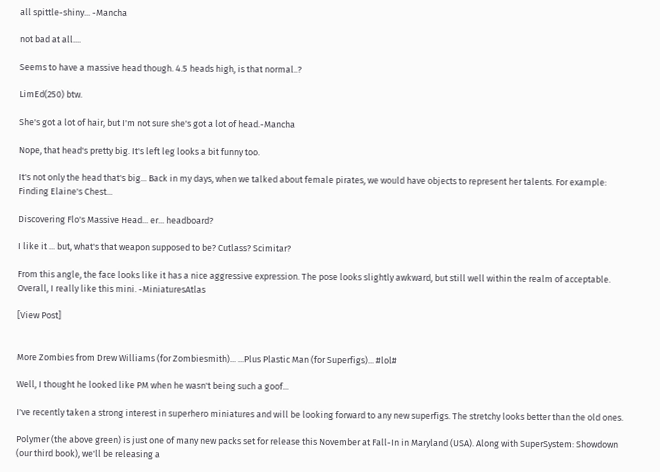all spittle-shiny... -Mancha

not bad at all....

Seems to have a massive head though. 4.5 heads high, is that normal..?

LimEd(250) btw.

She's got a lot of hair, but I'm not sure she's got a lot of head.-Mancha

Nope, that head's pretty big. It's left leg looks a bit funny too.

It's not only the head that's big... Back in my days, when we talked about female pirates, we would have objects to represent her talents. For example: Finding Elaine's Chest...

Discovering Flo's Massive Head... er... headboard?

I like it ... but, what's that weapon supposed to be? Cutlass? Scimitar?

From this angle, the face looks like it has a nice aggressive expression. The pose looks slightly awkward, but still well within the realm of acceptable. Overall, I really like this mini. -MiniaturesAtlas

[View Post]


More Zombies from Drew Williams (for Zombiesmith)... ...Plus Plastic Man (for Superfigs)... #lol#

Well, I thought he looked like PM when he wasn't being such a goof...

I've recently taken a strong interest in superhero miniatures and will be looking forward to any new superfigs. The stretchy looks better than the old ones.

Polymer (the above green) is just one of many new packs set for release this November at Fall-In in Maryland (USA). Along with SuperSystem: Showdown (our third book), we'll be releasing a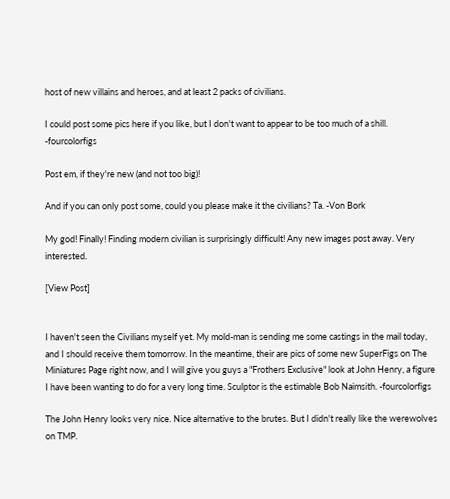host of new villains and heroes, and at least 2 packs of civilians.

I could post some pics here if you like, but I don't want to appear to be too much of a shill. -fourcolorfigs

Post em, if they're new (and not too big)!

And if you can only post some, could you please make it the civilians? Ta. -Von Bork

My god! Finally! Finding modern civilian is surprisingly difficult! Any new images post away. Very interested.

[View Post]


I haven't seen the Civilians myself yet. My mold-man is sending me some castings in the mail today, and I should receive them tomorrow. In the meantime, their are pics of some new SuperFigs on The Miniatures Page right now, and I will give you guys a "Frothers Exclusive" look at John Henry, a figure I have been wanting to do for a very long time. Sculptor is the estimable Bob Naimsith. -fourcolorfigs

The John Henry looks very nice. Nice alternative to the brutes. But I didn't really like the werewolves on TMP.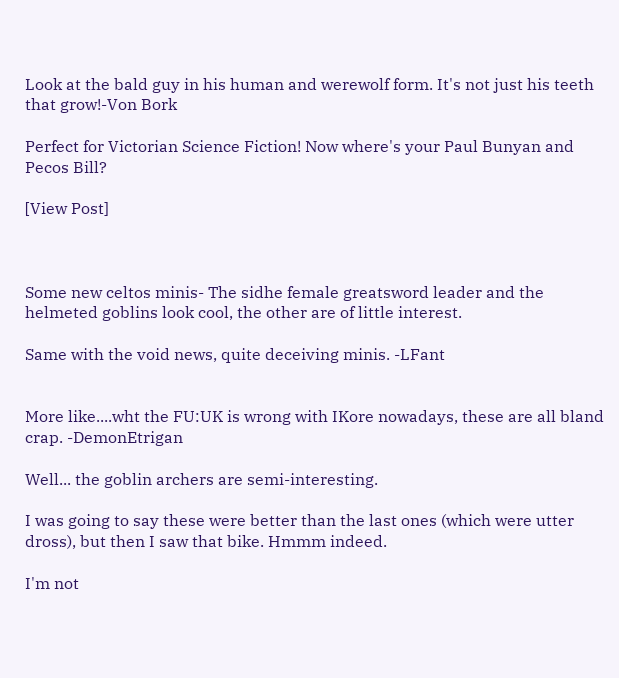Look at the bald guy in his human and werewolf form. It's not just his teeth that grow!-Von Bork

Perfect for Victorian Science Fiction! Now where's your Paul Bunyan and Pecos Bill?

[View Post]



Some new celtos minis- The sidhe female greatsword leader and the helmeted goblins look cool, the other are of little interest.

Same with the void news, quite deceiving minis. -LFant


More like....wht the FU:UK is wrong with IKore nowadays, these are all bland crap. -DemonEtrigan

Well... the goblin archers are semi-interesting.

I was going to say these were better than the last ones (which were utter dross), but then I saw that bike. Hmmm indeed.

I'm not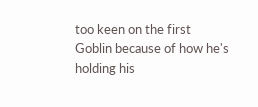too keen on the first Goblin because of how he's holding his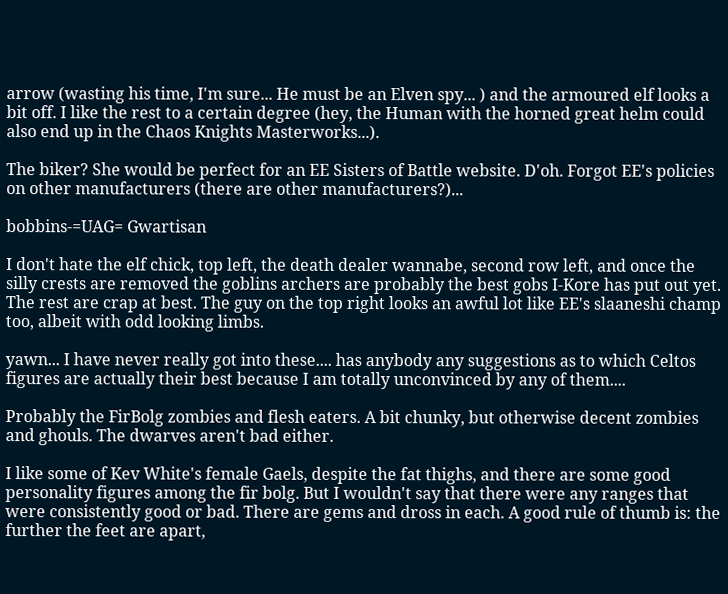arrow (wasting his time, I'm sure... He must be an Elven spy... ) and the armoured elf looks a bit off. I like the rest to a certain degree (hey, the Human with the horned great helm could also end up in the Chaos Knights Masterworks...).

The biker? She would be perfect for an EE Sisters of Battle website. D'oh. Forgot EE's policies on other manufacturers (there are other manufacturers?)...

bobbins-=UAG= Gwartisan

I don't hate the elf chick, top left, the death dealer wannabe, second row left, and once the silly crests are removed the goblins archers are probably the best gobs I-Kore has put out yet. The rest are crap at best. The guy on the top right looks an awful lot like EE's slaaneshi champ too, albeit with odd looking limbs.

yawn... I have never really got into these.... has anybody any suggestions as to which Celtos figures are actually their best because I am totally unconvinced by any of them....

Probably the FirBolg zombies and flesh eaters. A bit chunky, but otherwise decent zombies and ghouls. The dwarves aren't bad either.

I like some of Kev White's female Gaels, despite the fat thighs, and there are some good personality figures among the fir bolg. But I wouldn't say that there were any ranges that were consistently good or bad. There are gems and dross in each. A good rule of thumb is: the further the feet are apart,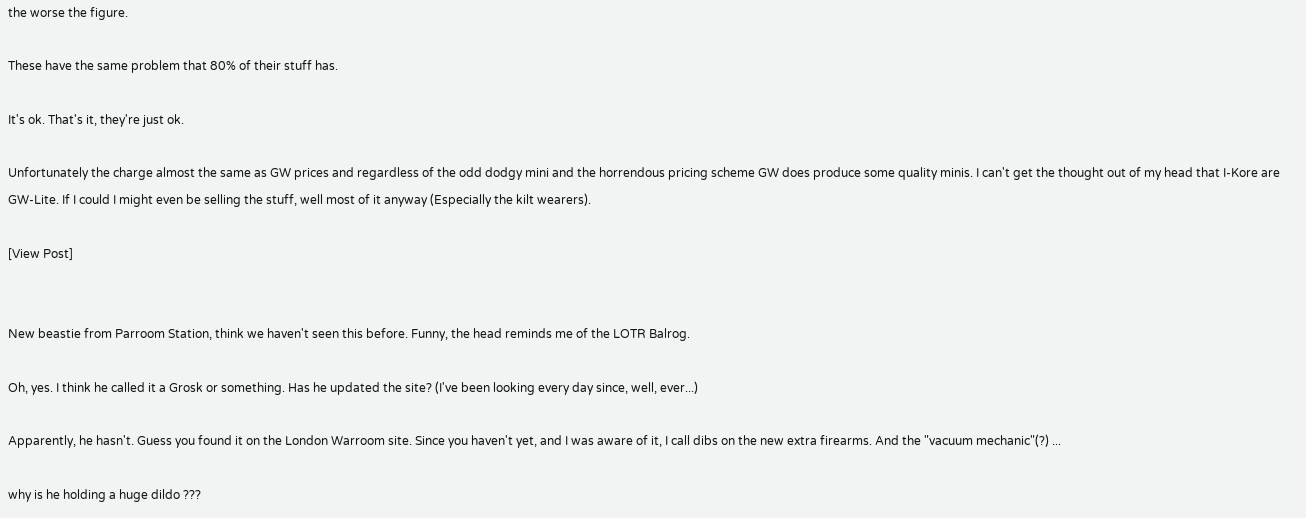the worse the figure.

These have the same problem that 80% of their stuff has.

It's ok. That's it, they're just ok.

Unfortunately the charge almost the same as GW prices and regardless of the odd dodgy mini and the horrendous pricing scheme GW does produce some quality minis. I can't get the thought out of my head that I-Kore are GW-Lite. If I could I might even be selling the stuff, well most of it anyway (Especially the kilt wearers).

[View Post]


New beastie from Parroom Station, think we haven't seen this before. Funny, the head reminds me of the LOTR Balrog.

Oh, yes. I think he called it a Grosk or something. Has he updated the site? (I've been looking every day since, well, ever...)

Apparently, he hasn't. Guess you found it on the London Warroom site. Since you haven't yet, and I was aware of it, I call dibs on the new extra firearms. And the "vacuum mechanic"(?) ...

why is he holding a huge dildo ???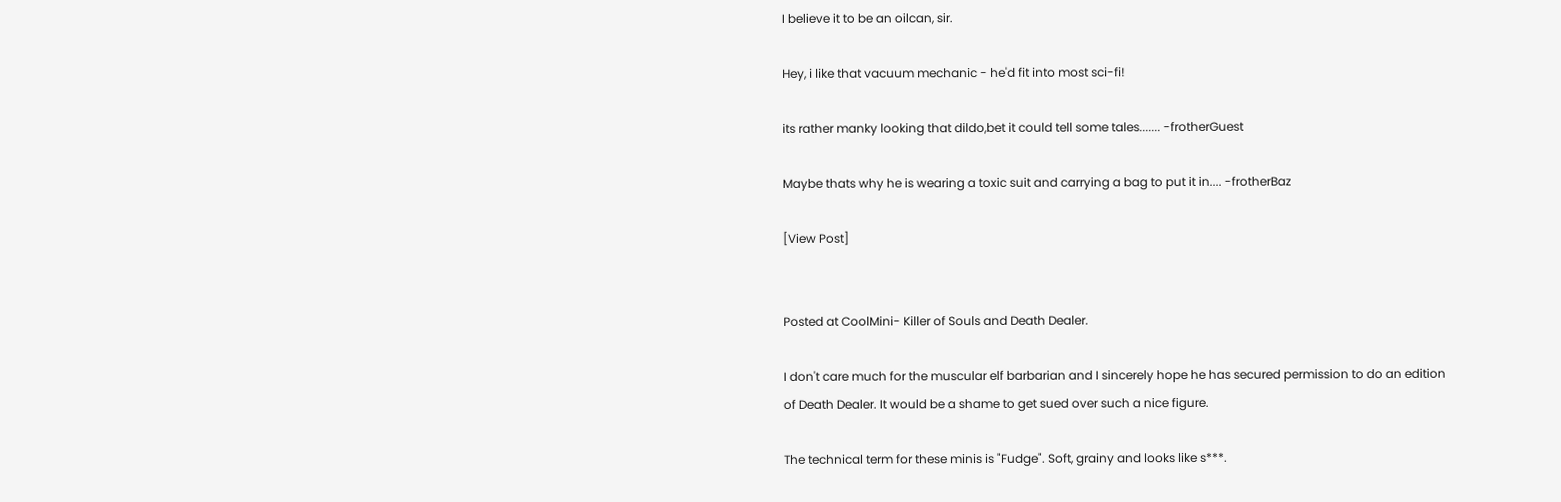I believe it to be an oilcan, sir.

Hey, i like that vacuum mechanic - he'd fit into most sci-fi!

its rather manky looking that dildo,bet it could tell some tales....... -frotherGuest

Maybe thats why he is wearing a toxic suit and carrying a bag to put it in.... -frotherBaz

[View Post]


Posted at CoolMini- Killer of Souls and Death Dealer.

I don't care much for the muscular elf barbarian and I sincerely hope he has secured permission to do an edition of Death Dealer. It would be a shame to get sued over such a nice figure.

The technical term for these minis is "Fudge". Soft, grainy and looks like s***.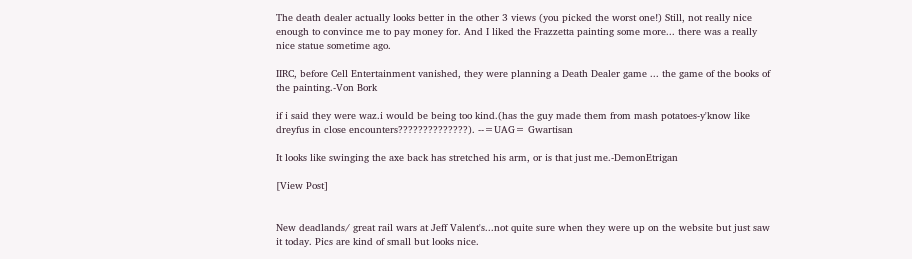The death dealer actually looks better in the other 3 views (you picked the worst one!) Still, not really nice enough to convince me to pay money for. And I liked the Frazzetta painting some more... there was a really nice statue sometime ago.

IIRC, before Cell Entertainment vanished, they were planning a Death Dealer game ... the game of the books of the painting.-Von Bork

if i said they were waz.i would be being too kind.(has the guy made them from mash potatoes-y'know like dreyfus in close encounters??????????????). --=UAG= Gwartisan

It looks like swinging the axe back has stretched his arm, or is that just me.-DemonEtrigan

[View Post]


New deadlands/ great rail wars at Jeff Valent's...not quite sure when they were up on the website but just saw it today. Pics are kind of small but looks nice.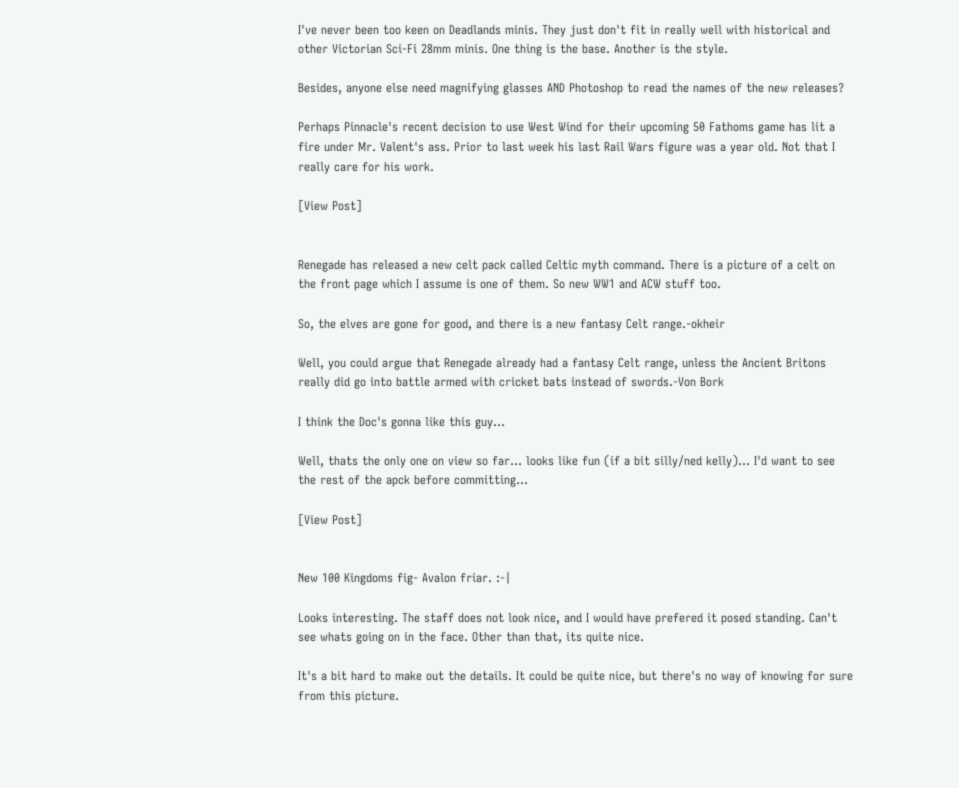I've never been too keen on Deadlands minis. They just don't fit in really well with historical and other Victorian Sci-Fi 28mm minis. One thing is the base. Another is the style.

Besides, anyone else need magnifying glasses AND Photoshop to read the names of the new releases?

Perhaps Pinnacle's recent decision to use West Wind for their upcoming 50 Fathoms game has lit a fire under Mr. Valent's ass. Prior to last week his last Rail Wars figure was a year old. Not that I really care for his work.

[View Post]


Renegade has released a new celt pack called Celtic myth command. There is a picture of a celt on the front page which I assume is one of them. So new WW1 and ACW stuff too.

So, the elves are gone for good, and there is a new fantasy Celt range.-okheir

Well, you could argue that Renegade already had a fantasy Celt range, unless the Ancient Britons really did go into battle armed with cricket bats instead of swords.-Von Bork

I think the Doc's gonna like this guy...

Well, thats the only one on view so far... looks like fun (if a bit silly/ned kelly)... I'd want to see the rest of the apck before committing...

[View Post]


New 100 Kingdoms fig- Avalon friar. :-|

Looks interesting. The staff does not look nice, and I would have prefered it posed standing. Can't see whats going on in the face. Other than that, its quite nice.

It's a bit hard to make out the details. It could be quite nice, but there's no way of knowing for sure from this picture.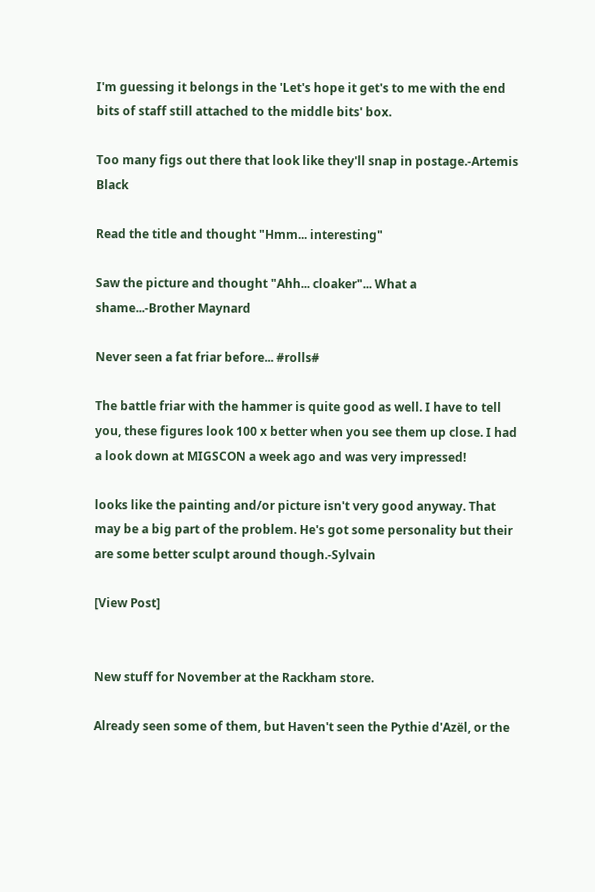I'm guessing it belongs in the 'Let's hope it get's to me with the end bits of staff still attached to the middle bits' box.

Too many figs out there that look like they'll snap in postage.-Artemis Black

Read the title and thought "Hmm... interesting"

Saw the picture and thought "Ahh... cloaker"... What a shame...-Brother Maynard

Never seen a fat friar before... #rolls#

The battle friar with the hammer is quite good as well. I have to tell you, these figures look 100 x better when you see them up close. I had a look down at MIGSCON a week ago and was very impressed!

looks like the painting and/or picture isn't very good anyway. That may be a big part of the problem. He's got some personality but their are some better sculpt around though.-Sylvain

[View Post]


New stuff for November at the Rackham store.

Already seen some of them, but Haven't seen the Pythie d'Azël, or the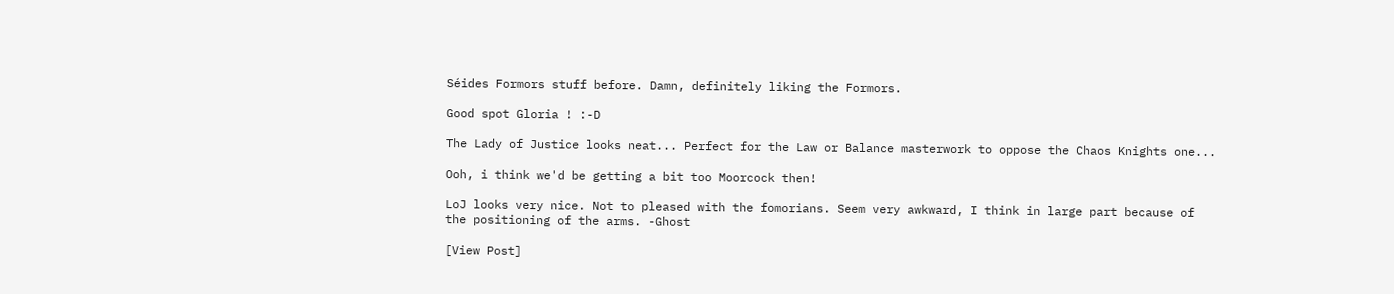Séides Formors stuff before. Damn, definitely liking the Formors.

Good spot Gloria ! :-D

The Lady of Justice looks neat... Perfect for the Law or Balance masterwork to oppose the Chaos Knights one...

Ooh, i think we'd be getting a bit too Moorcock then!

LoJ looks very nice. Not to pleased with the fomorians. Seem very awkward, I think in large part because of the positioning of the arms. -Ghost

[View Post]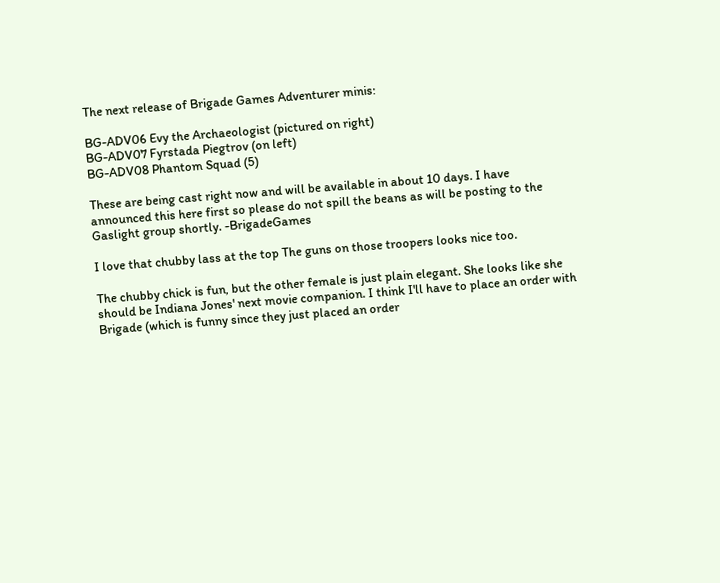The next release of Brigade Games Adventurer minis:

BG-ADV06 Evy the Archaeologist (pictured on right)
BG-ADV07 Fyrstada Piegtrov (on left)
BG-ADV08 Phantom Squad (5)

These are being cast right now and will be available in about 10 days. I have announced this here first so please do not spill the beans as will be posting to the Gaslight group shortly. -BrigadeGames

I love that chubby lass at the top The guns on those troopers looks nice too.

The chubby chick is fun, but the other female is just plain elegant. She looks like she should be Indiana Jones' next movie companion. I think I'll have to place an order with Brigade (which is funny since they just placed an order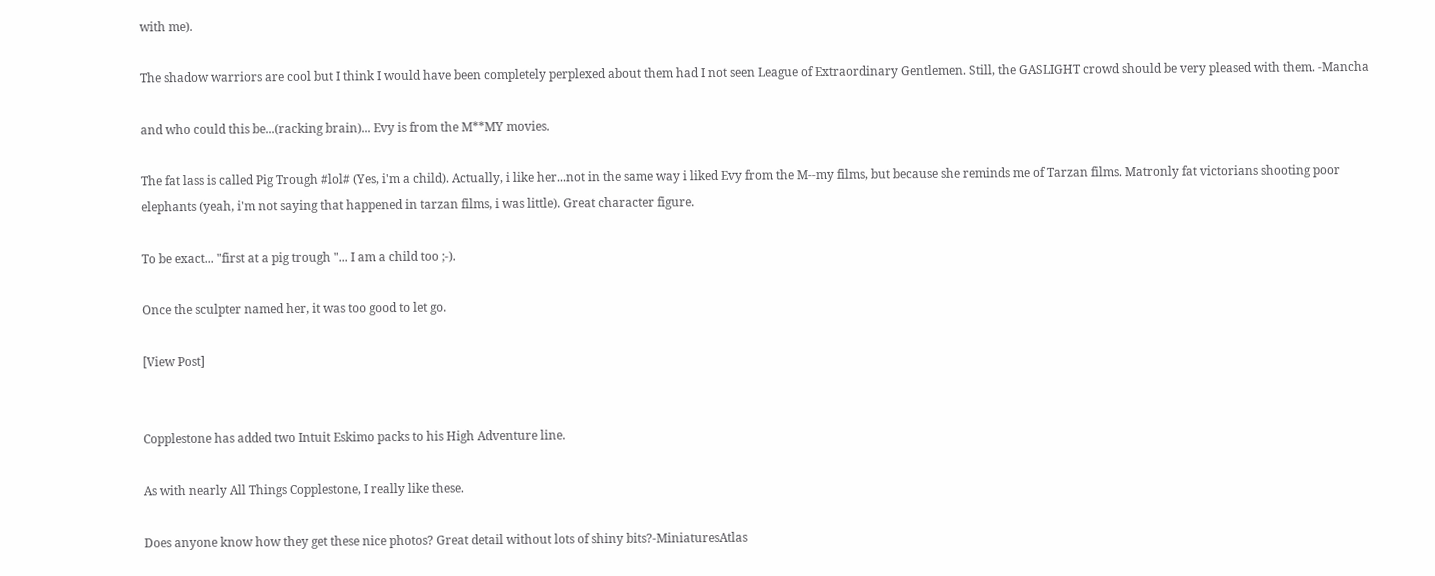with me).

The shadow warriors are cool but I think I would have been completely perplexed about them had I not seen League of Extraordinary Gentlemen. Still, the GASLIGHT crowd should be very pleased with them. -Mancha

and who could this be...(racking brain)... Evy is from the M**MY movies.

The fat lass is called Pig Trough #lol# (Yes, i'm a child). Actually, i like her...not in the same way i liked Evy from the M--my films, but because she reminds me of Tarzan films. Matronly fat victorians shooting poor elephants (yeah, i'm not saying that happened in tarzan films, i was little). Great character figure.

To be exact... "first at a pig trough "... I am a child too ;-).

Once the sculpter named her, it was too good to let go.

[View Post]


Copplestone has added two Intuit Eskimo packs to his High Adventure line.

As with nearly All Things Copplestone, I really like these.

Does anyone know how they get these nice photos? Great detail without lots of shiny bits?-MiniaturesAtlas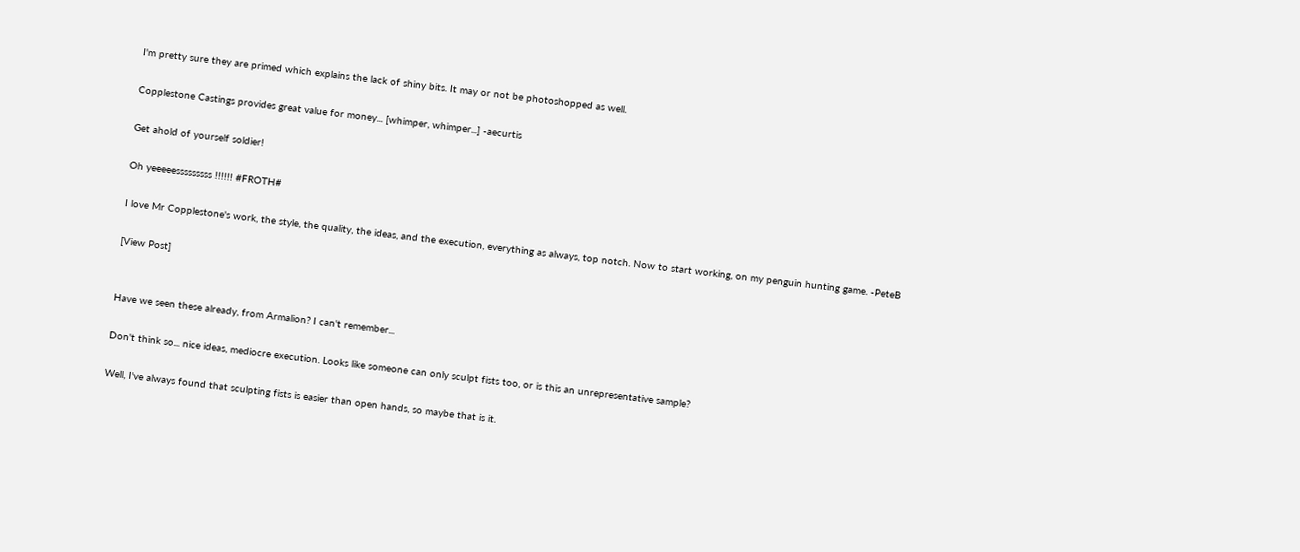I'm pretty sure they are primed which explains the lack of shiny bits. It may or not be photoshopped as well.

Copplestone Castings provides great value for money... [whimper, whimper...] -aecurtis

Get ahold of yourself soldier!

Oh yeeeeesssssssss !!!!!! #FROTH#

I love Mr Copplestone's work, the style, the quality, the ideas, and the execution, everything as always, top notch. Now to start working, on my penguin hunting game. -PeteB

[View Post]


Have we seen these already, from Armalion? I can't remember...

Don't think so... nice ideas, mediocre execution. Looks like someone can only sculpt fists too, or is this an unrepresentative sample?

Well, I've always found that sculpting fists is easier than open hands, so maybe that is it.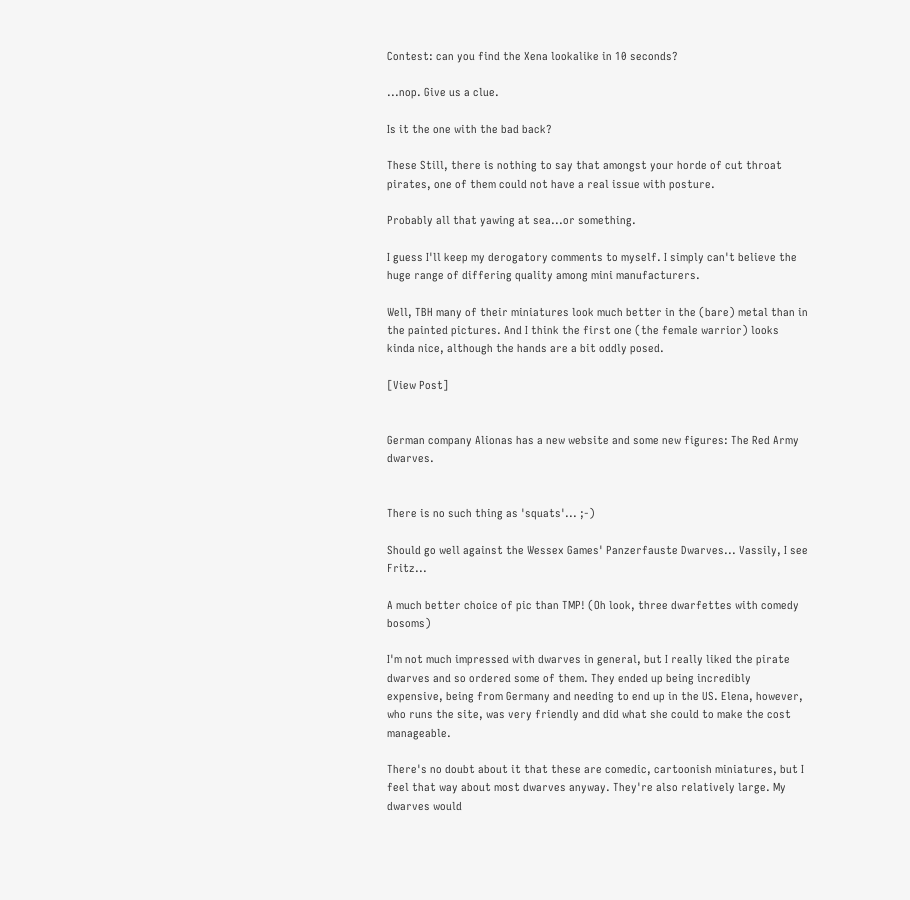Contest: can you find the Xena lookalike in 10 seconds?

...nop. Give us a clue.

Is it the one with the bad back?

These Still, there is nothing to say that amongst your horde of cut throat pirates, one of them could not have a real issue with posture.

Probably all that yawing at sea...or something.

I guess I'll keep my derogatory comments to myself. I simply can't believe the huge range of differing quality among mini manufacturers.

Well, TBH many of their miniatures look much better in the (bare) metal than in the painted pictures. And I think the first one (the female warrior) looks kinda nice, although the hands are a bit oddly posed.

[View Post]


German company Alionas has a new website and some new figures: The Red Army dwarves.


There is no such thing as 'squats'... ;-)

Should go well against the Wessex Games' Panzerfauste Dwarves... Vassily, I see Fritz...

A much better choice of pic than TMP! (Oh look, three dwarfettes with comedy bosoms)

I'm not much impressed with dwarves in general, but I really liked the pirate dwarves and so ordered some of them. They ended up being incredibly expensive, being from Germany and needing to end up in the US. Elena, however, who runs the site, was very friendly and did what she could to make the cost manageable.

There's no doubt about it that these are comedic, cartoonish miniatures, but I feel that way about most dwarves anyway. They're also relatively large. My dwarves would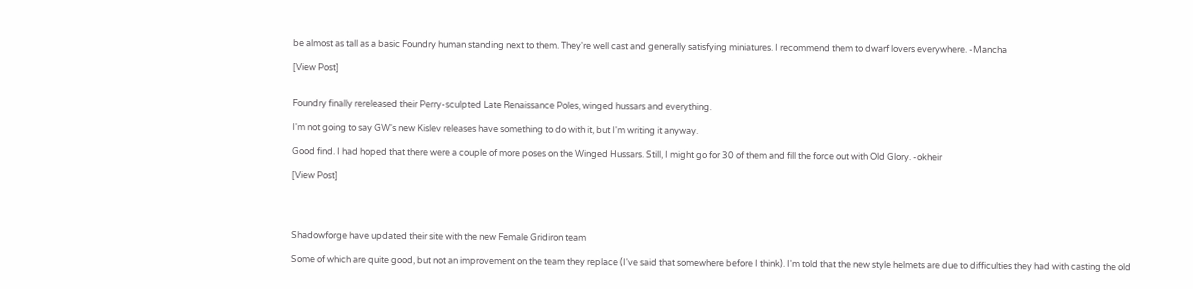be almost as tall as a basic Foundry human standing next to them. They're well cast and generally satisfying miniatures. I recommend them to dwarf lovers everywhere. -Mancha

[View Post]


Foundry finally rereleased their Perry-sculpted Late Renaissance Poles, winged hussars and everything.

I'm not going to say GW's new Kislev releases have something to do with it, but I'm writing it anyway.

Good find. I had hoped that there were a couple of more poses on the Winged Hussars. Still, I might go for 30 of them and fill the force out with Old Glory. -okheir

[View Post]




Shadowforge have updated their site with the new Female Gridiron team

Some of which are quite good, but not an improvement on the team they replace (I've said that somewhere before I think). I'm told that the new style helmets are due to difficulties they had with casting the old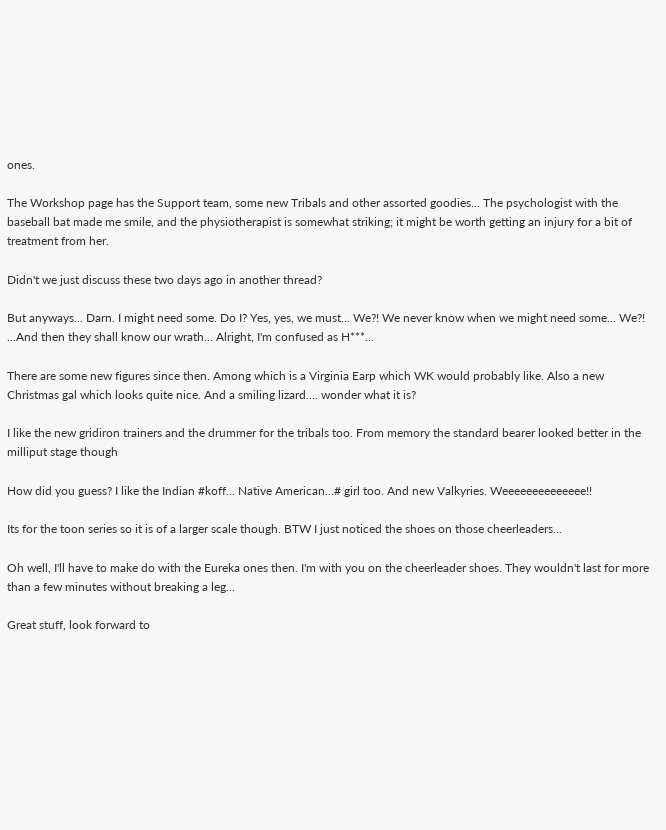ones.

The Workshop page has the Support team, some new Tribals and other assorted goodies... The psychologist with the baseball bat made me smile, and the physiotherapist is somewhat striking; it might be worth getting an injury for a bit of treatment from her.

Didn't we just discuss these two days ago in another thread?

But anyways... Darn. I might need some. Do I? Yes, yes, we must... We?! We never know when we might need some... We?! ...And then they shall know our wrath... Alright, I'm confused as H***...

There are some new figures since then. Among which is a Virginia Earp which WK would probably like. Also a new Christmas gal which looks quite nice. And a smiling lizard.... wonder what it is?

I like the new gridiron trainers and the drummer for the tribals too. From memory the standard bearer looked better in the milliput stage though

How did you guess? I like the Indian #koff... Native American...# girl too. And new Valkyries. Weeeeeeeeeeeeee!!

Its for the toon series so it is of a larger scale though. BTW I just noticed the shoes on those cheerleaders...

Oh well, I'll have to make do with the Eureka ones then. I'm with you on the cheerleader shoes. They wouldn't last for more than a few minutes without breaking a leg...

Great stuff, look forward to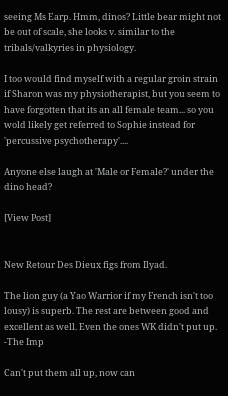seeing Ms Earp. Hmm, dinos? Little bear might not be out of scale, she looks v. similar to the tribals/valkyries in physiology.

I too would find myself with a regular groin strain if Sharon was my physiotherapist, but you seem to have forgotten that its an all female team... so you wold likely get referred to Sophie instead for 'percussive psychotherapy'....

Anyone else laugh at 'Male or Female?' under the dino head?

[View Post]


New Retour Des Dieux figs from Ilyad.

The lion guy (a Yao Warrior if my French isn't too lousy) is superb. The rest are between good and excellent as well. Even the ones WK didn't put up. -The Imp

Can't put them all up, now can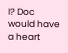I? Doc would have a heart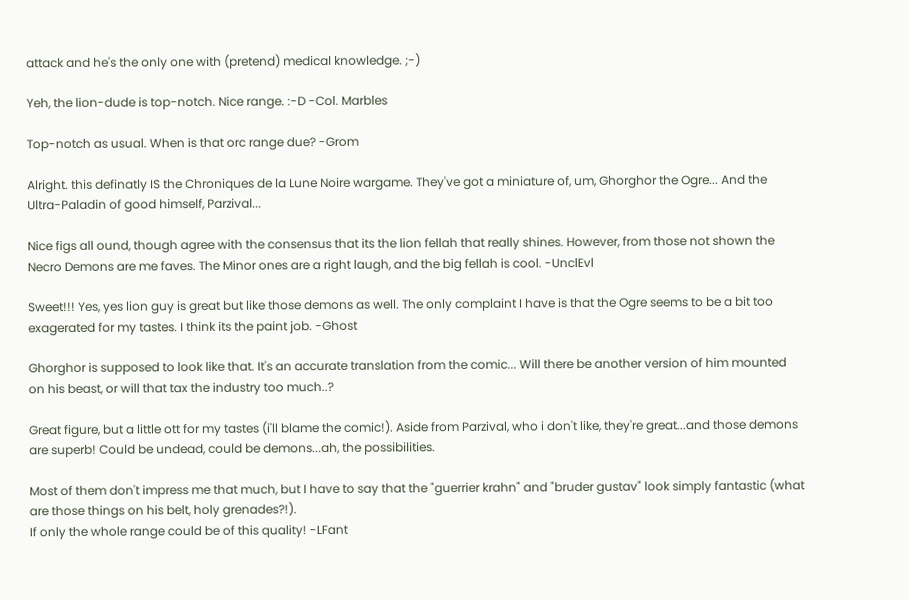attack and he's the only one with (pretend) medical knowledge. ;-)

Yeh, the lion-dude is top-notch. Nice range. :-D -Col. Marbles

Top-notch as usual. When is that orc range due? -Grom

Alright. this definatly IS the Chroniques de la Lune Noire wargame. They've got a miniature of, um, Ghorghor the Ogre... And the Ultra-Paladin of good himself, Parzival...

Nice figs all ound, though agree with the consensus that its the lion fellah that really shines. However, from those not shown the Necro Demons are me faves. The Minor ones are a right laugh, and the big fellah is cool. -UnclEvl

Sweet!!! Yes, yes lion guy is great but like those demons as well. The only complaint I have is that the Ogre seems to be a bit too exagerated for my tastes. I think its the paint job. -Ghost

Ghorghor is supposed to look like that. It's an accurate translation from the comic... Will there be another version of him mounted on his beast, or will that tax the industry too much..?

Great figure, but a little ott for my tastes (i'll blame the comic!). Aside from Parzival, who i don't like, they're great...and those demons are superb! Could be undead, could be demons...ah, the possibilities.

Most of them don't impress me that much, but I have to say that the "guerrier krahn" and "bruder gustav" look simply fantastic (what are those things on his belt, holy grenades?!).
If only the whole range could be of this quality! -LFant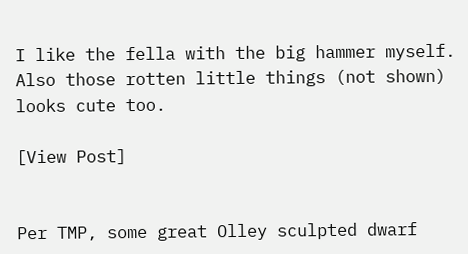I like the fella with the big hammer myself. Also those rotten little things (not shown) looks cute too.

[View Post]


Per TMP, some great Olley sculpted dwarf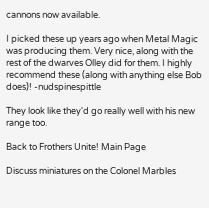cannons now available.

I picked these up years ago when Metal Magic was producing them. Very nice, along with the rest of the dwarves Olley did for them. I highly recommend these (along with anything else Bob does)! -nudspinespittle

They look like they'd go really well with his new range too.

Back to Frothers Unite! Main Page

Discuss miniatures on the Colonel Marbles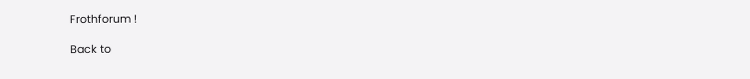Frothforum !

Back to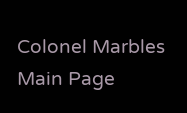Colonel Marbles Main Page